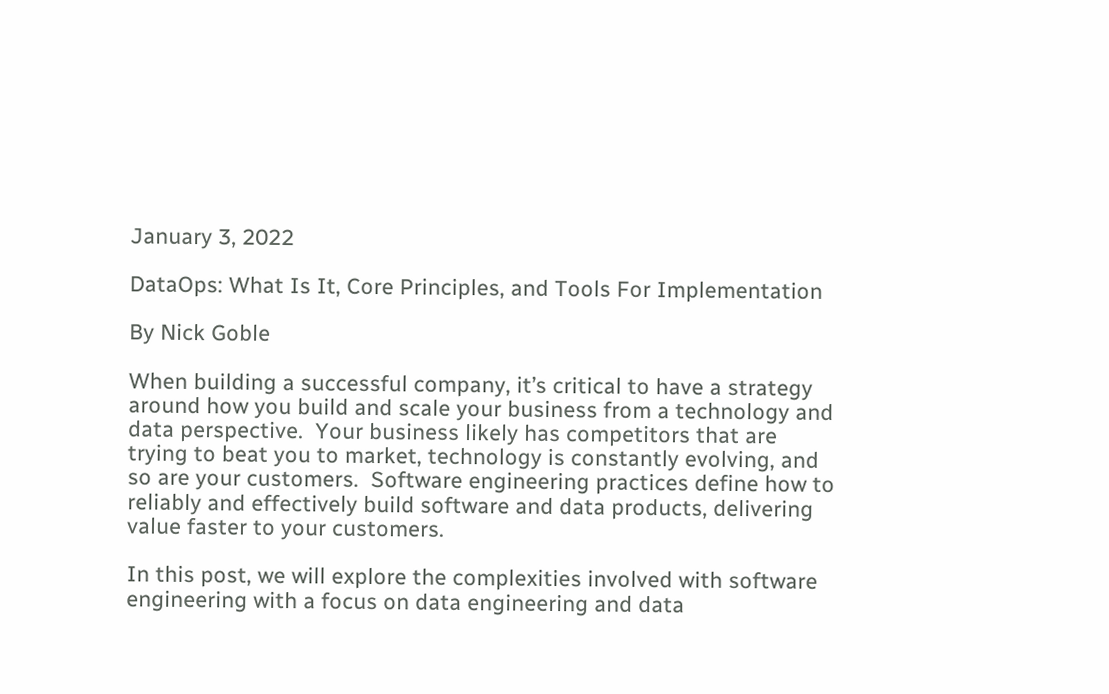January 3, 2022

DataOps: What Is It, Core Principles, and Tools For Implementation

By Nick Goble

When building a successful company, it’s critical to have a strategy around how you build and scale your business from a technology and data perspective.  Your business likely has competitors that are trying to beat you to market, technology is constantly evolving, and so are your customers.  Software engineering practices define how to reliably and effectively build software and data products, delivering value faster to your customers.

In this post, we will explore the complexities involved with software engineering with a focus on data engineering and data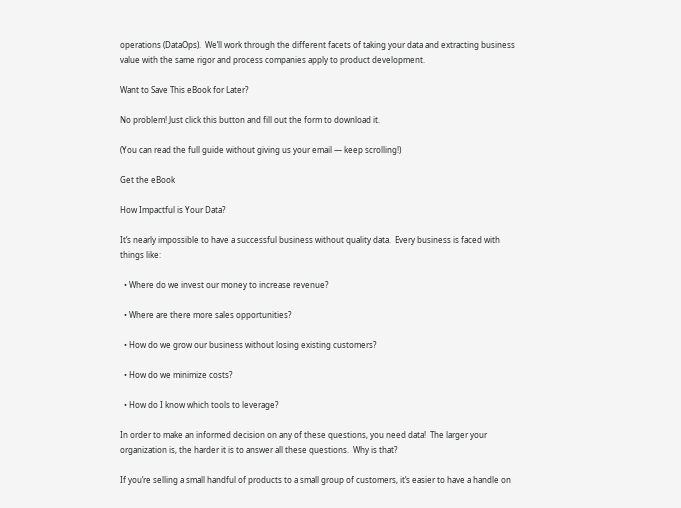operations (DataOps).  We’ll work through the different facets of taking your data and extracting business value with the same rigor and process companies apply to product development.

Want to Save This eBook for Later?

No problem! Just click this button and fill out the form to download it.

(You can read the full guide without giving us your email — keep scrolling!)

Get the eBook

How Impactful is Your Data?

It’s nearly impossible to have a successful business without quality data.  Every business is faced with things like:

  • Where do we invest our money to increase revenue?

  • Where are there more sales opportunities?

  • How do we grow our business without losing existing customers?

  • How do we minimize costs?

  • How do I know which tools to leverage?

In order to make an informed decision on any of these questions, you need data!  The larger your organization is, the harder it is to answer all these questions.  Why is that?

If you’re selling a small handful of products to a small group of customers, it’s easier to have a handle on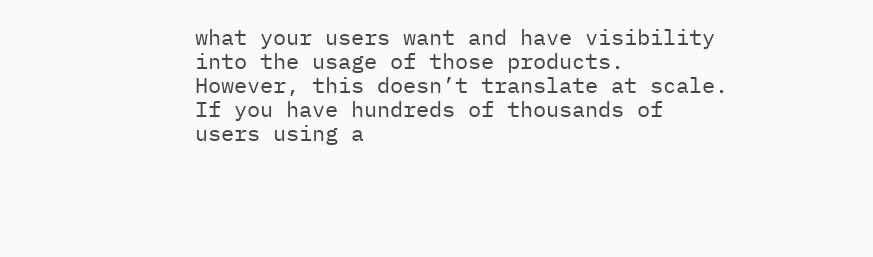what your users want and have visibility into the usage of those products.  However, this doesn’t translate at scale.  If you have hundreds of thousands of users using a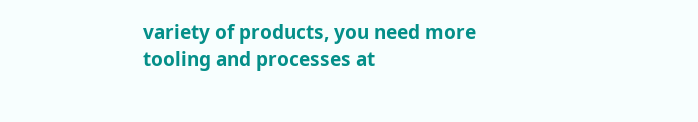variety of products, you need more tooling and processes at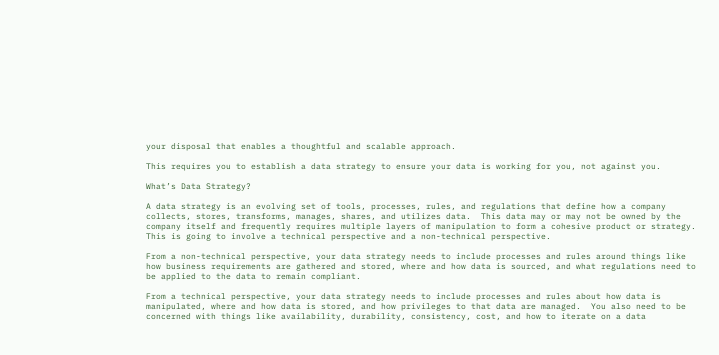your disposal that enables a thoughtful and scalable approach.

This requires you to establish a data strategy to ensure your data is working for you, not against you.

What’s Data Strategy?

A data strategy is an evolving set of tools, processes, rules, and regulations that define how a company collects, stores, transforms, manages, shares, and utilizes data.  This data may or may not be owned by the company itself and frequently requires multiple layers of manipulation to form a cohesive product or strategy.  This is going to involve a technical perspective and a non-technical perspective.

From a non-technical perspective, your data strategy needs to include processes and rules around things like how business requirements are gathered and stored, where and how data is sourced, and what regulations need to be applied to the data to remain compliant.

From a technical perspective, your data strategy needs to include processes and rules about how data is manipulated, where and how data is stored, and how privileges to that data are managed.  You also need to be concerned with things like availability, durability, consistency, cost, and how to iterate on a data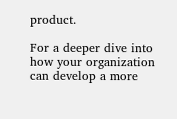product.

For a deeper dive into how your organization can develop a more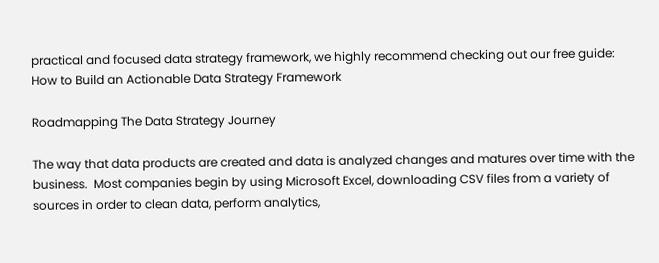practical and focused data strategy framework, we highly recommend checking out our free guide:
How to Build an Actionable Data Strategy Framework

Roadmapping The Data Strategy Journey

The way that data products are created and data is analyzed changes and matures over time with the business.  Most companies begin by using Microsoft Excel, downloading CSV files from a variety of sources in order to clean data, perform analytics,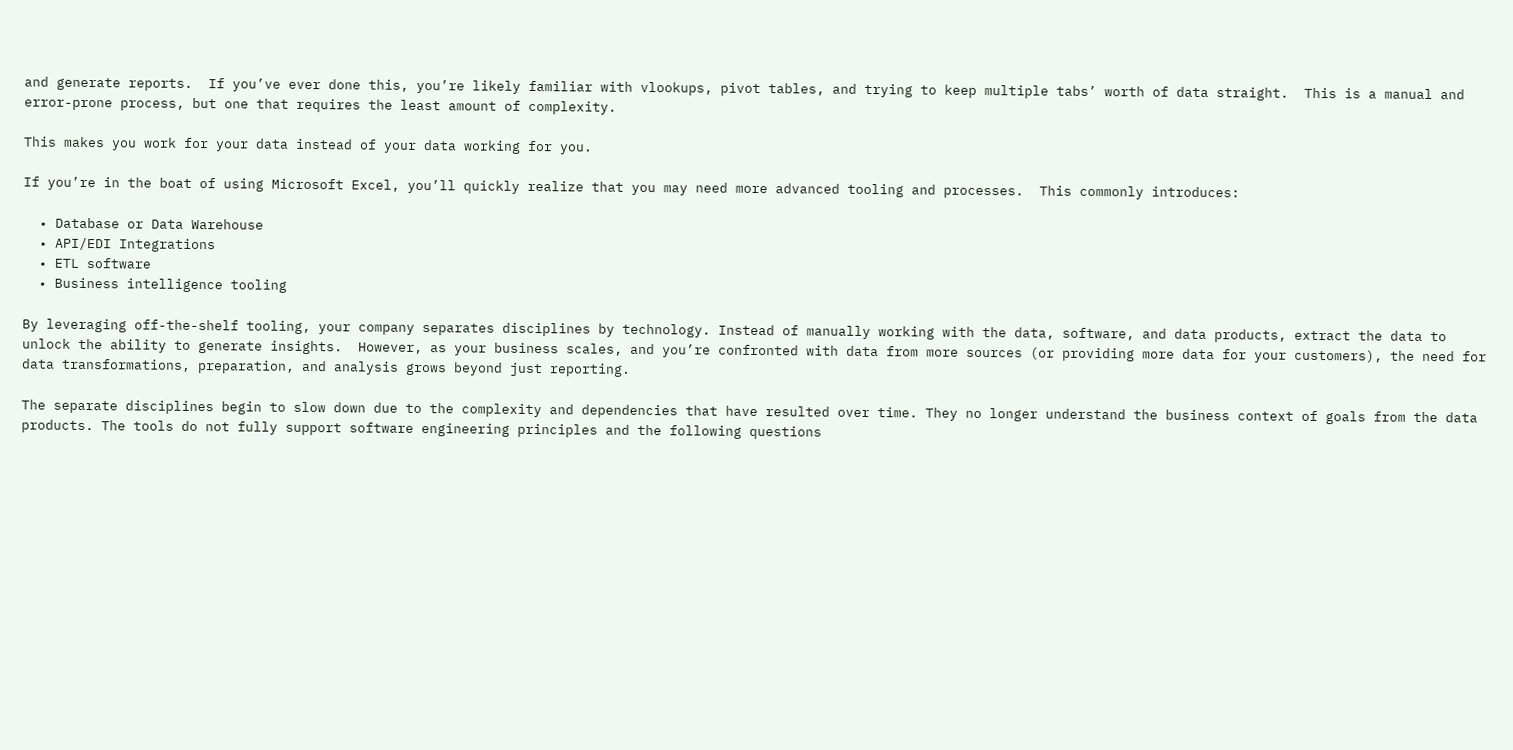and generate reports.  If you’ve ever done this, you’re likely familiar with vlookups, pivot tables, and trying to keep multiple tabs’ worth of data straight.  This is a manual and error-prone process, but one that requires the least amount of complexity.

This makes you work for your data instead of your data working for you.

If you’re in the boat of using Microsoft Excel, you’ll quickly realize that you may need more advanced tooling and processes.  This commonly introduces:

  • Database or Data Warehouse
  • API/EDI Integrations
  • ETL software
  • Business intelligence tooling

By leveraging off-the-shelf tooling, your company separates disciplines by technology. Instead of manually working with the data, software, and data products, extract the data to unlock the ability to generate insights.  However, as your business scales, and you’re confronted with data from more sources (or providing more data for your customers), the need for data transformations, preparation, and analysis grows beyond just reporting.

The separate disciplines begin to slow down due to the complexity and dependencies that have resulted over time. They no longer understand the business context of goals from the data products. The tools do not fully support software engineering principles and the following questions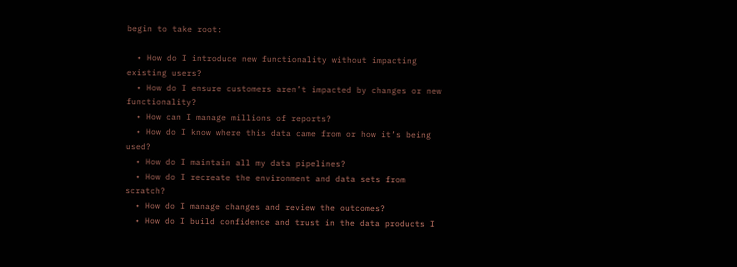begin to take root:

  • How do I introduce new functionality without impacting existing users?
  • How do I ensure customers aren’t impacted by changes or new functionality?
  • How can I manage millions of reports?
  • How do I know where this data came from or how it’s being used?
  • How do I maintain all my data pipelines?
  • How do I recreate the environment and data sets from scratch?
  • How do I manage changes and review the outcomes?
  • How do I build confidence and trust in the data products I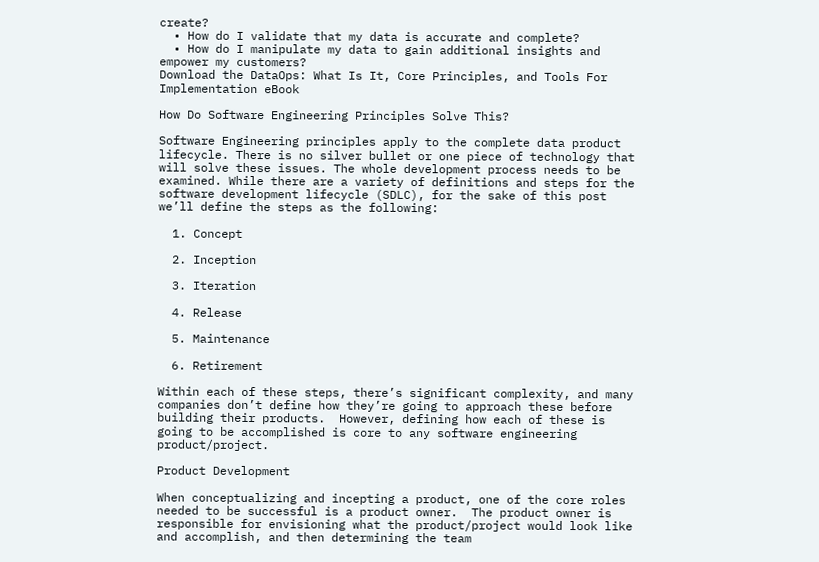create?
  • How do I validate that my data is accurate and complete?
  • How do I manipulate my data to gain additional insights and empower my customers?
Download the DataOps: What Is It, Core Principles, and Tools For Implementation eBook

How Do Software Engineering Principles Solve This?

Software Engineering principles apply to the complete data product lifecycle. There is no silver bullet or one piece of technology that will solve these issues. The whole development process needs to be examined. While there are a variety of definitions and steps for the software development lifecycle (SDLC), for the sake of this post we’ll define the steps as the following:

  1. Concept

  2. Inception

  3. Iteration

  4. Release

  5. Maintenance

  6. Retirement

Within each of these steps, there’s significant complexity, and many companies don’t define how they’re going to approach these before building their products.  However, defining how each of these is going to be accomplished is core to any software engineering product/project.

Product Development

When conceptualizing and incepting a product, one of the core roles needed to be successful is a product owner.  The product owner is responsible for envisioning what the product/project would look like and accomplish, and then determining the team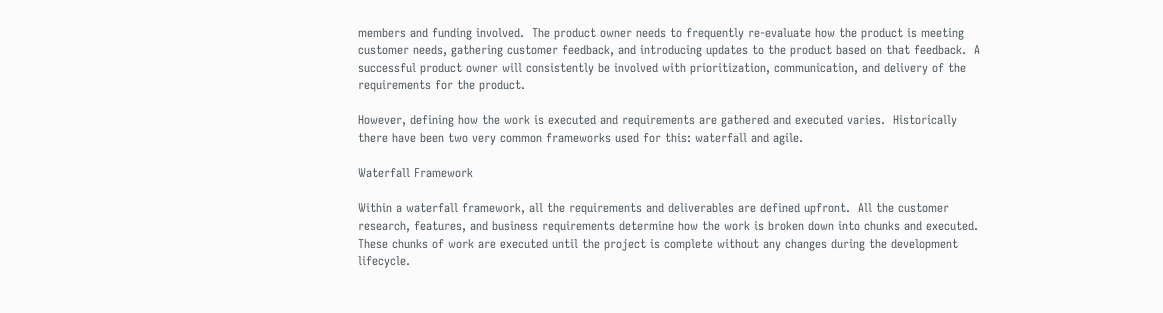members and funding involved.  The product owner needs to frequently re-evaluate how the product is meeting customer needs, gathering customer feedback, and introducing updates to the product based on that feedback.  A successful product owner will consistently be involved with prioritization, communication, and delivery of the requirements for the product.

However, defining how the work is executed and requirements are gathered and executed varies.  Historically there have been two very common frameworks used for this: waterfall and agile.

Waterfall Framework

Within a waterfall framework, all the requirements and deliverables are defined upfront.  All the customer research, features, and business requirements determine how the work is broken down into chunks and executed.  These chunks of work are executed until the project is complete without any changes during the development lifecycle.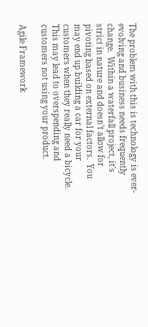The problem with this is technology is ever-evolving and business needs frequently change.  Within a waterfall project, it’s strict in nature and doesn’t allow for pivoting based on external factors.  You may end up building a car for your customers when they really need a bicycle.  This may lead to overspending and customers not using your product.

Agile Framework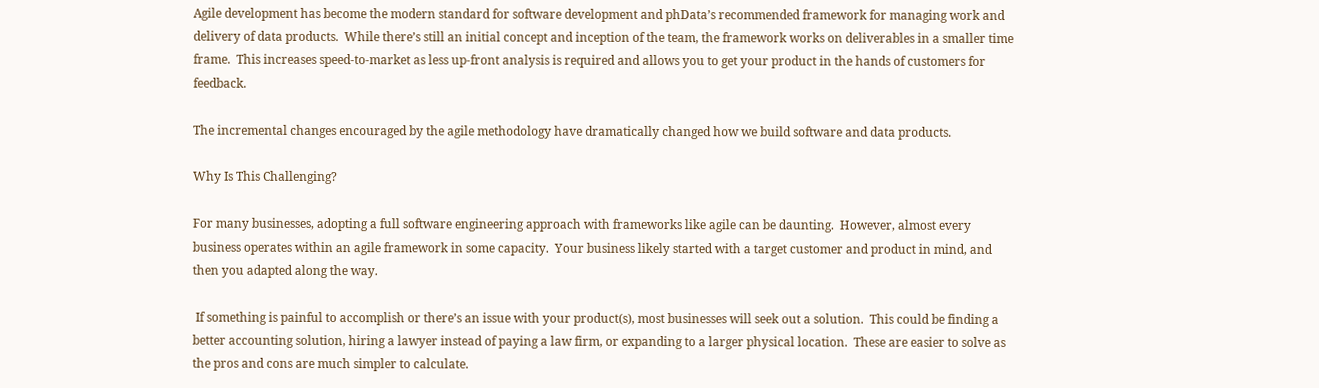Agile development has become the modern standard for software development and phData’s recommended framework for managing work and delivery of data products.  While there’s still an initial concept and inception of the team, the framework works on deliverables in a smaller time frame.  This increases speed-to-market as less up-front analysis is required and allows you to get your product in the hands of customers for feedback.

The incremental changes encouraged by the agile methodology have dramatically changed how we build software and data products.

Why Is This Challenging?

For many businesses, adopting a full software engineering approach with frameworks like agile can be daunting.  However, almost every business operates within an agile framework in some capacity.  Your business likely started with a target customer and product in mind, and then you adapted along the way.

 If something is painful to accomplish or there’s an issue with your product(s), most businesses will seek out a solution.  This could be finding a better accounting solution, hiring a lawyer instead of paying a law firm, or expanding to a larger physical location.  These are easier to solve as the pros and cons are much simpler to calculate.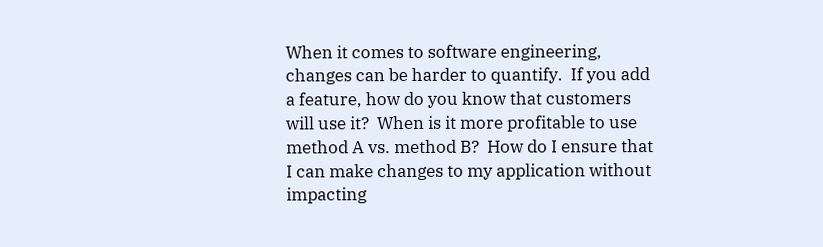When it comes to software engineering, changes can be harder to quantify.  If you add a feature, how do you know that customers will use it?  When is it more profitable to use method A vs. method B?  How do I ensure that I can make changes to my application without impacting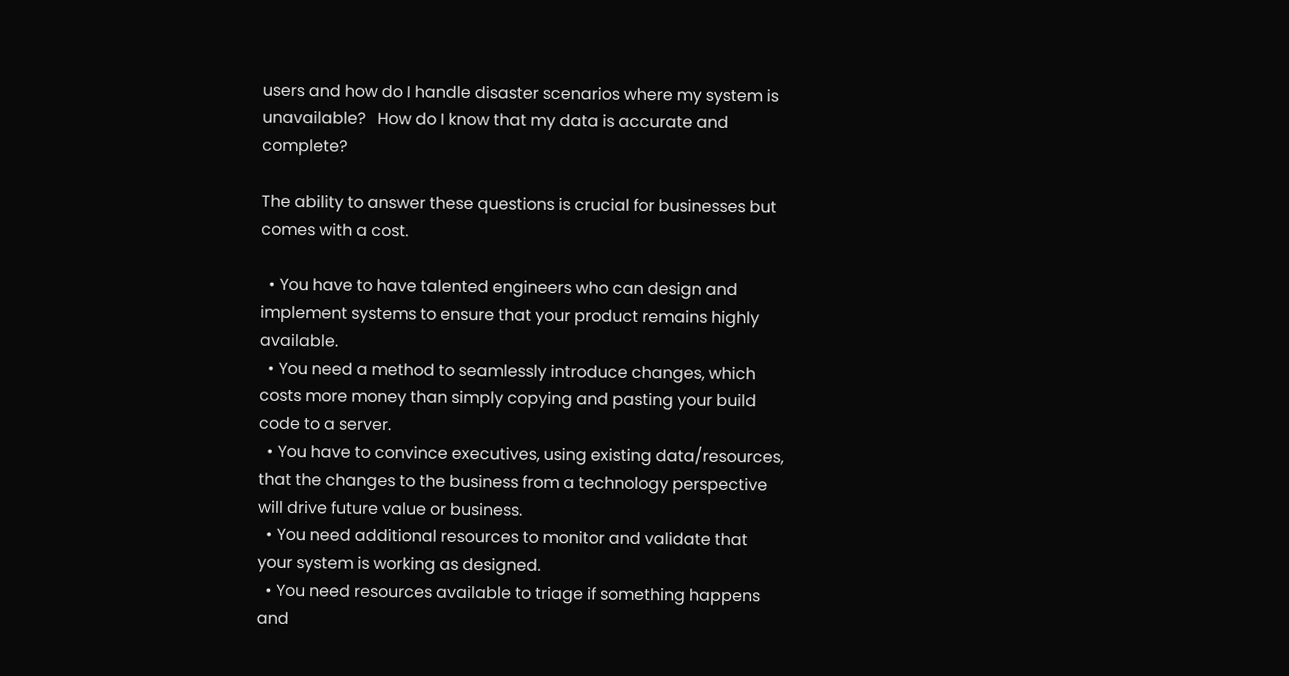users and how do I handle disaster scenarios where my system is unavailable?   How do I know that my data is accurate and complete?

The ability to answer these questions is crucial for businesses but comes with a cost.

  • You have to have talented engineers who can design and implement systems to ensure that your product remains highly available.
  • You need a method to seamlessly introduce changes, which costs more money than simply copying and pasting your build code to a server.
  • You have to convince executives, using existing data/resources, that the changes to the business from a technology perspective will drive future value or business.
  • You need additional resources to monitor and validate that your system is working as designed.
  • You need resources available to triage if something happens and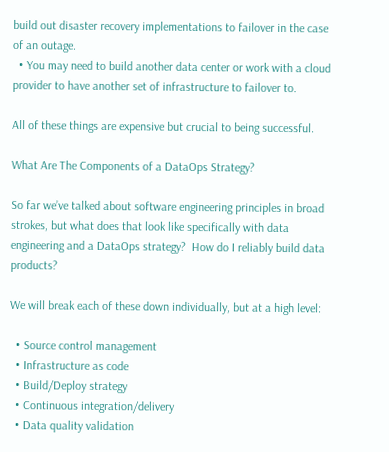build out disaster recovery implementations to failover in the case of an outage.
  • You may need to build another data center or work with a cloud provider to have another set of infrastructure to failover to.

All of these things are expensive but crucial to being successful.

What Are The Components of a DataOps Strategy?

So far we’ve talked about software engineering principles in broad strokes, but what does that look like specifically with data engineering and a DataOps strategy?  How do I reliably build data products?

We will break each of these down individually, but at a high level:

  • Source control management
  • Infrastructure as code
  • Build/Deploy strategy
  • Continuous integration/delivery
  • Data quality validation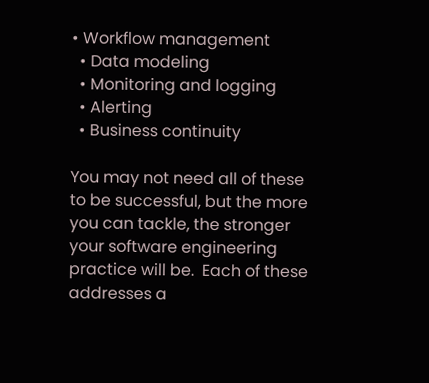• Workflow management
  • Data modeling
  • Monitoring and logging
  • Alerting
  • Business continuity

You may not need all of these to be successful, but the more you can tackle, the stronger your software engineering practice will be.  Each of these addresses a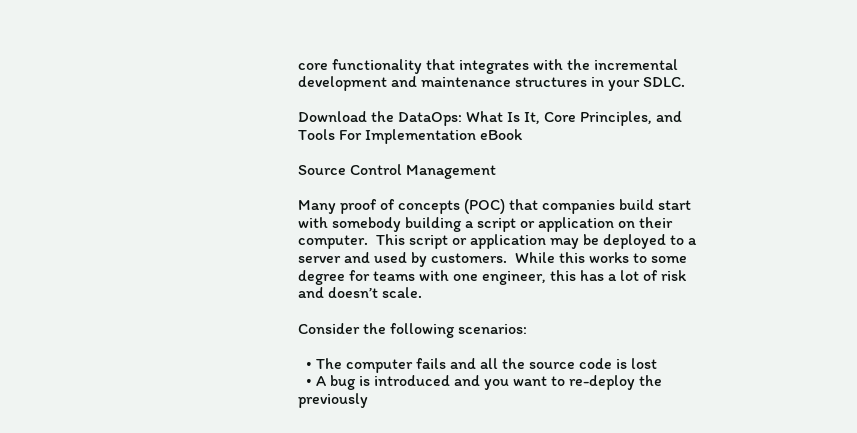core functionality that integrates with the incremental development and maintenance structures in your SDLC.

Download the DataOps: What Is It, Core Principles, and Tools For Implementation eBook

Source Control Management

Many proof of concepts (POC) that companies build start with somebody building a script or application on their computer.  This script or application may be deployed to a server and used by customers.  While this works to some degree for teams with one engineer, this has a lot of risk and doesn’t scale.

Consider the following scenarios:

  • The computer fails and all the source code is lost
  • A bug is introduced and you want to re-deploy the previously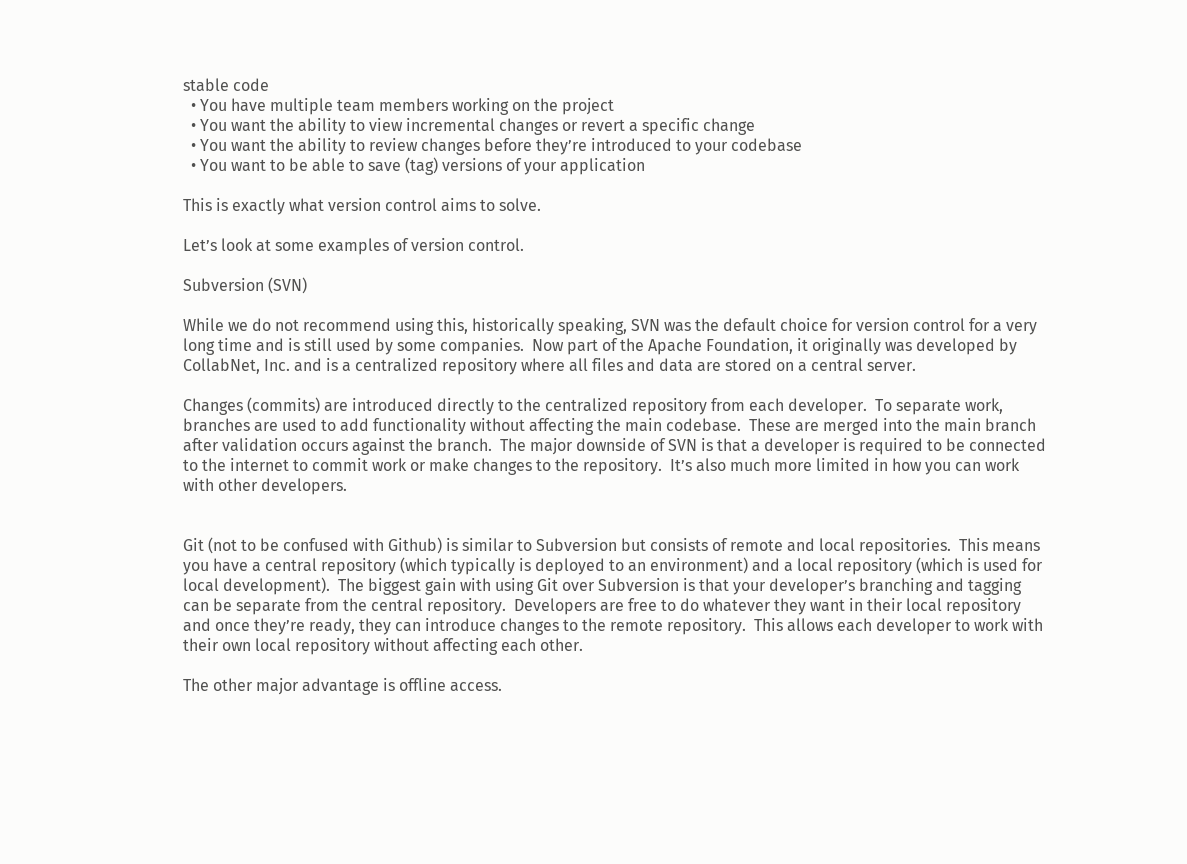stable code
  • You have multiple team members working on the project
  • You want the ability to view incremental changes or revert a specific change
  • You want the ability to review changes before they’re introduced to your codebase
  • You want to be able to save (tag) versions of your application

This is exactly what version control aims to solve.

Let’s look at some examples of version control.

Subversion (SVN)

While we do not recommend using this, historically speaking, SVN was the default choice for version control for a very long time and is still used by some companies.  Now part of the Apache Foundation, it originally was developed by CollabNet, Inc. and is a centralized repository where all files and data are stored on a central server.

Changes (commits) are introduced directly to the centralized repository from each developer.  To separate work, branches are used to add functionality without affecting the main codebase.  These are merged into the main branch after validation occurs against the branch.  The major downside of SVN is that a developer is required to be connected to the internet to commit work or make changes to the repository.  It’s also much more limited in how you can work with other developers.


Git (not to be confused with Github) is similar to Subversion but consists of remote and local repositories.  This means you have a central repository (which typically is deployed to an environment) and a local repository (which is used for local development).  The biggest gain with using Git over Subversion is that your developer’s branching and tagging can be separate from the central repository.  Developers are free to do whatever they want in their local repository and once they’re ready, they can introduce changes to the remote repository.  This allows each developer to work with their own local repository without affecting each other.

The other major advantage is offline access.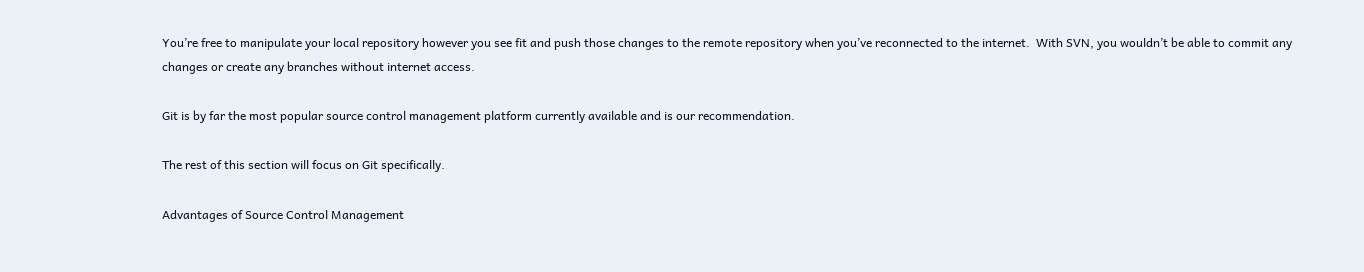You’re free to manipulate your local repository however you see fit and push those changes to the remote repository when you’ve reconnected to the internet.  With SVN, you wouldn’t be able to commit any changes or create any branches without internet access.

Git is by far the most popular source control management platform currently available and is our recommendation.

The rest of this section will focus on Git specifically.

Advantages of Source Control Management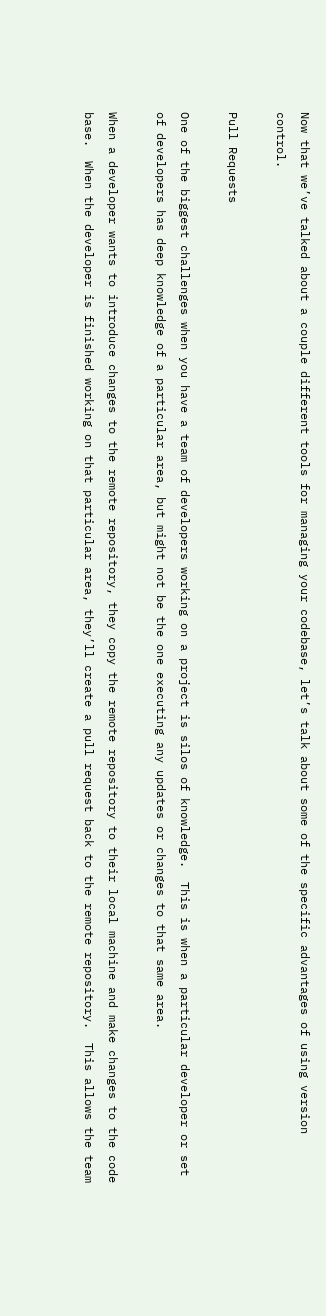Now that we’ve talked about a couple different tools for managing your codebase, let’s talk about some of the specific advantages of using version control.

Pull Requests

One of the biggest challenges when you have a team of developers working on a project is silos of knowledge.  This is when a particular developer or set of developers has deep knowledge of a particular area, but might not be the one executing any updates or changes to that same area.

When a developer wants to introduce changes to the remote repository, they copy the remote repository to their local machine and make changes to the code base.  When the developer is finished working on that particular area, they’ll create a pull request back to the remote repository.  This allows the team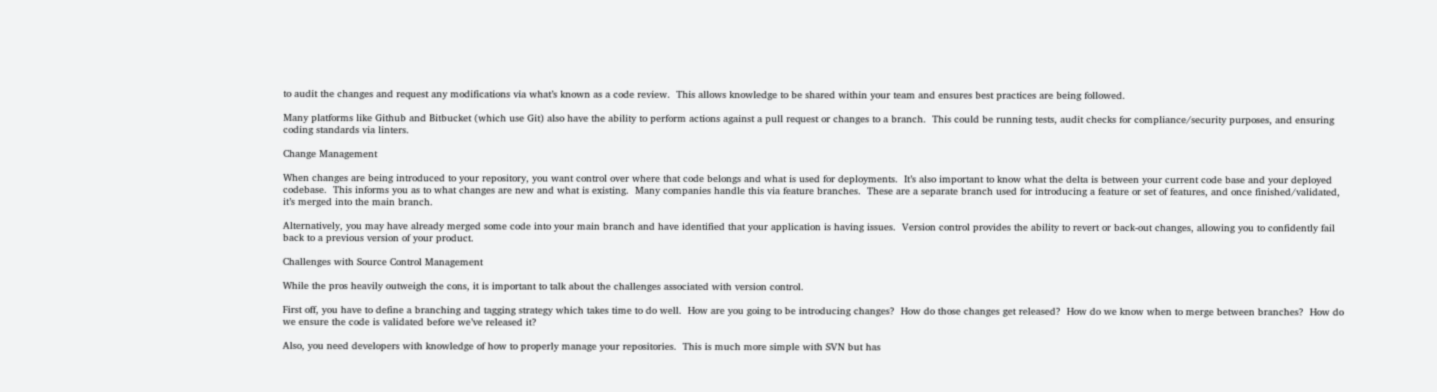to audit the changes and request any modifications via what’s known as a code review.  This allows knowledge to be shared within your team and ensures best practices are being followed.

Many platforms like Github and Bitbucket (which use Git) also have the ability to perform actions against a pull request or changes to a branch.  This could be running tests, audit checks for compliance/security purposes, and ensuring coding standards via linters.

Change Management

When changes are being introduced to your repository, you want control over where that code belongs and what is used for deployments.  It’s also important to know what the delta is between your current code base and your deployed codebase.  This informs you as to what changes are new and what is existing.  Many companies handle this via feature branches.  These are a separate branch used for introducing a feature or set of features, and once finished/validated, it’s merged into the main branch.

Alternatively, you may have already merged some code into your main branch and have identified that your application is having issues.  Version control provides the ability to revert or back-out changes, allowing you to confidently fail back to a previous version of your product.

Challenges with Source Control Management

While the pros heavily outweigh the cons, it is important to talk about the challenges associated with version control.

First off, you have to define a branching and tagging strategy which takes time to do well.  How are you going to be introducing changes?  How do those changes get released?  How do we know when to merge between branches?  How do we ensure the code is validated before we’ve released it?

Also, you need developers with knowledge of how to properly manage your repositories.  This is much more simple with SVN but has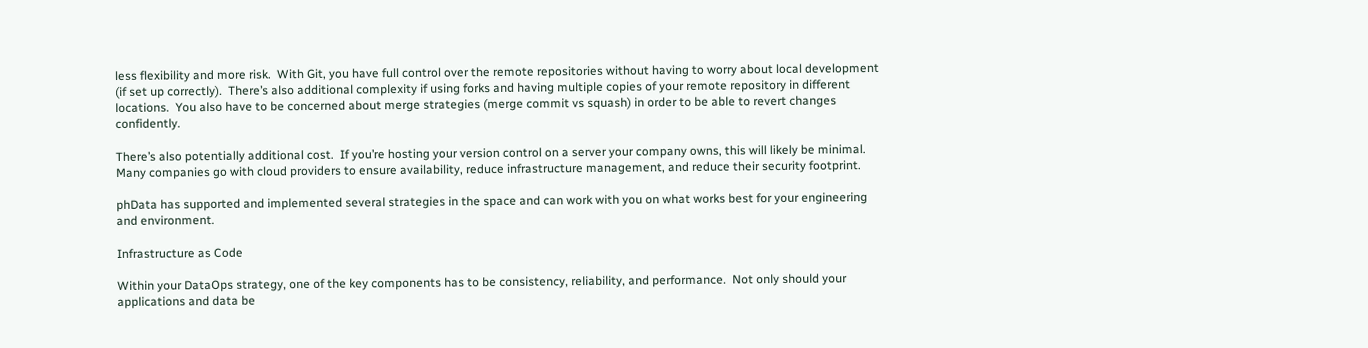less flexibility and more risk.  With Git, you have full control over the remote repositories without having to worry about local development (if set up correctly).  There’s also additional complexity if using forks and having multiple copies of your remote repository in different locations.  You also have to be concerned about merge strategies (merge commit vs squash) in order to be able to revert changes confidently.

There’s also potentially additional cost.  If you’re hosting your version control on a server your company owns, this will likely be minimal.  Many companies go with cloud providers to ensure availability, reduce infrastructure management, and reduce their security footprint.

phData has supported and implemented several strategies in the space and can work with you on what works best for your engineering and environment.

Infrastructure as Code

Within your DataOps strategy, one of the key components has to be consistency, reliability, and performance.  Not only should your applications and data be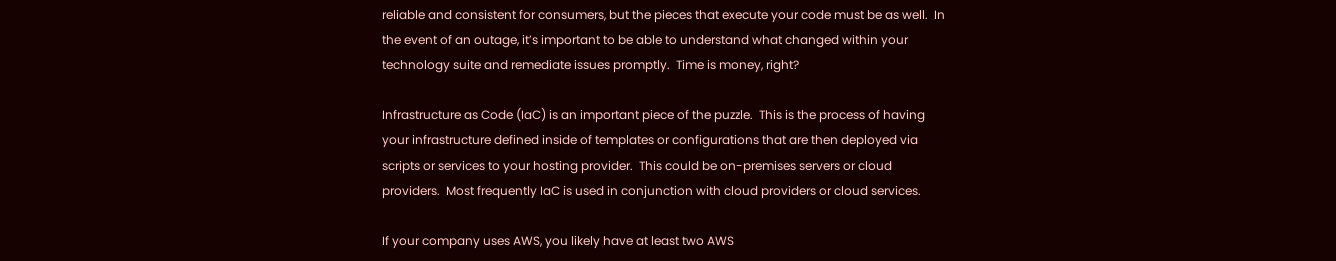reliable and consistent for consumers, but the pieces that execute your code must be as well.  In the event of an outage, it’s important to be able to understand what changed within your technology suite and remediate issues promptly.  Time is money, right?

Infrastructure as Code (IaC) is an important piece of the puzzle.  This is the process of having your infrastructure defined inside of templates or configurations that are then deployed via scripts or services to your hosting provider.  This could be on-premises servers or cloud providers.  Most frequently IaC is used in conjunction with cloud providers or cloud services.

If your company uses AWS, you likely have at least two AWS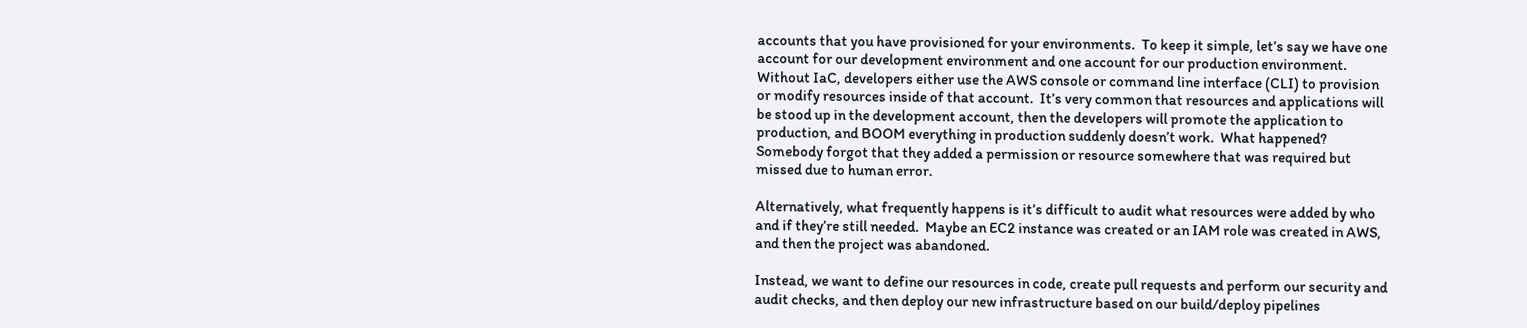accounts that you have provisioned for your environments.  To keep it simple, let’s say we have one account for our development environment and one account for our production environment.  Without IaC, developers either use the AWS console or command line interface (CLI) to provision or modify resources inside of that account.  It’s very common that resources and applications will be stood up in the development account, then the developers will promote the application to production, and BOOM everything in production suddenly doesn’t work.  What happened?  Somebody forgot that they added a permission or resource somewhere that was required but missed due to human error.

Alternatively, what frequently happens is it’s difficult to audit what resources were added by who and if they’re still needed.  Maybe an EC2 instance was created or an IAM role was created in AWS, and then the project was abandoned.

Instead, we want to define our resources in code, create pull requests and perform our security and audit checks, and then deploy our new infrastructure based on our build/deploy pipelines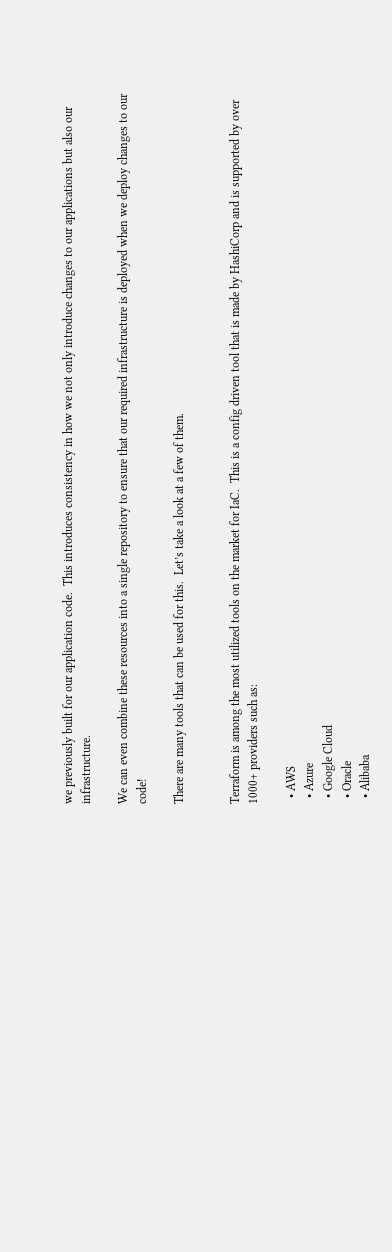we previously built for our application code.  This introduces consistency in how we not only introduce changes to our applications but also our infrastructure.

We can even combine these resources into a single repository to ensure that our required infrastructure is deployed when we deploy changes to our code!

There are many tools that can be used for this.  Let’s take a look at a few of them.


Terraform is among the most utilized tools on the market for IaC.  This is a config driven tool that is made by HashiCorp and is supported by over 1000+ providers such as:

  • AWS
  • Azure
  • Google Cloud
  • Oracle
  • Alibaba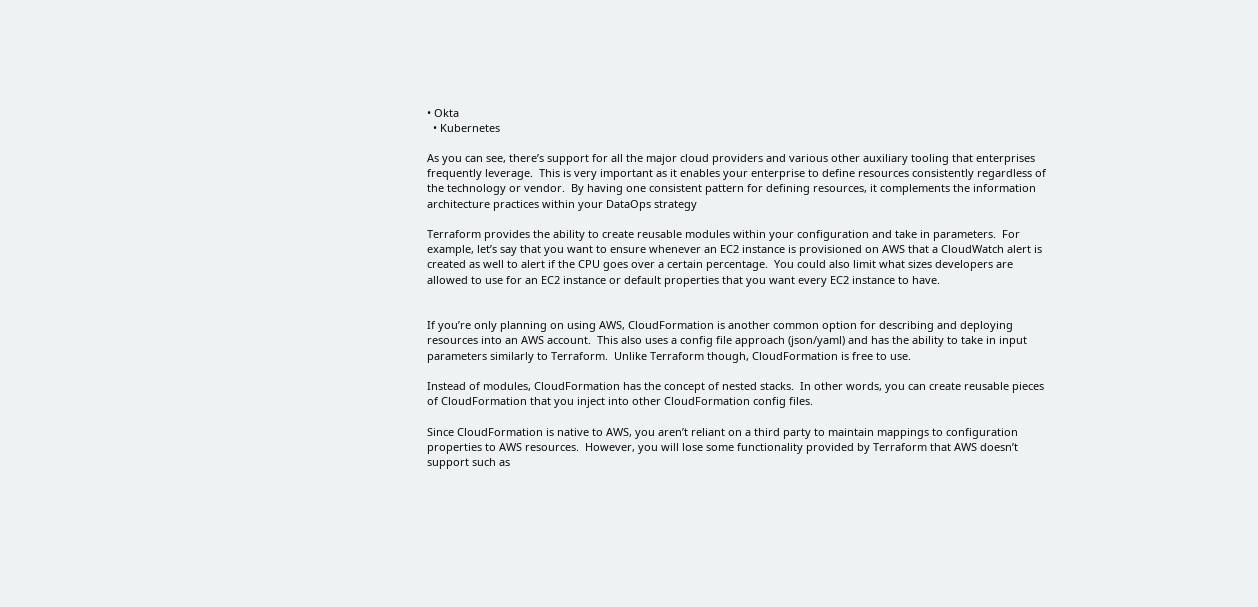• Okta
  • Kubernetes

As you can see, there’s support for all the major cloud providers and various other auxiliary tooling that enterprises frequently leverage.  This is very important as it enables your enterprise to define resources consistently regardless of the technology or vendor.  By having one consistent pattern for defining resources, it complements the information architecture practices within your DataOps strategy

Terraform provides the ability to create reusable modules within your configuration and take in parameters.  For example, let’s say that you want to ensure whenever an EC2 instance is provisioned on AWS that a CloudWatch alert is created as well to alert if the CPU goes over a certain percentage.  You could also limit what sizes developers are allowed to use for an EC2 instance or default properties that you want every EC2 instance to have.


If you’re only planning on using AWS, CloudFormation is another common option for describing and deploying resources into an AWS account.  This also uses a config file approach (json/yaml) and has the ability to take in input parameters similarly to Terraform.  Unlike Terraform though, CloudFormation is free to use.

Instead of modules, CloudFormation has the concept of nested stacks.  In other words, you can create reusable pieces of CloudFormation that you inject into other CloudFormation config files.

Since CloudFormation is native to AWS, you aren’t reliant on a third party to maintain mappings to configuration properties to AWS resources.  However, you will lose some functionality provided by Terraform that AWS doesn’t support such as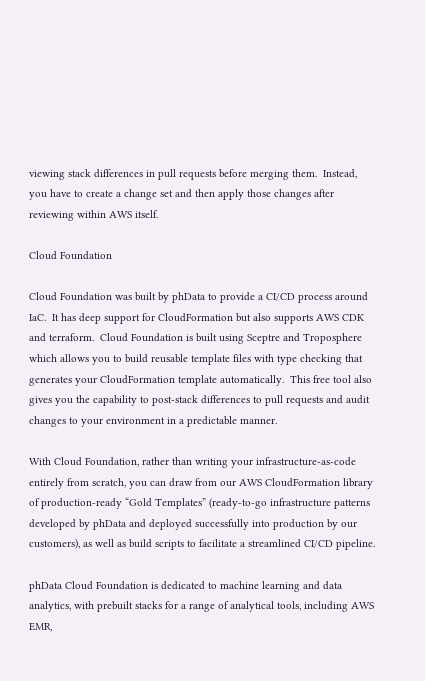viewing stack differences in pull requests before merging them.  Instead, you have to create a change set and then apply those changes after reviewing within AWS itself.

Cloud Foundation

Cloud Foundation was built by phData to provide a CI/CD process around IaC.  It has deep support for CloudFormation but also supports AWS CDK and terraform.  Cloud Foundation is built using Sceptre and Troposphere which allows you to build reusable template files with type checking that generates your CloudFormation template automatically.  This free tool also gives you the capability to post-stack differences to pull requests and audit changes to your environment in a predictable manner.

With Cloud Foundation, rather than writing your infrastructure-as-code entirely from scratch, you can draw from our AWS CloudFormation library of production-ready “Gold Templates” (ready-to-go infrastructure patterns developed by phData and deployed successfully into production by our customers), as well as build scripts to facilitate a streamlined CI/CD pipeline.

phData Cloud Foundation is dedicated to machine learning and data analytics, with prebuilt stacks for a range of analytical tools, including AWS EMR,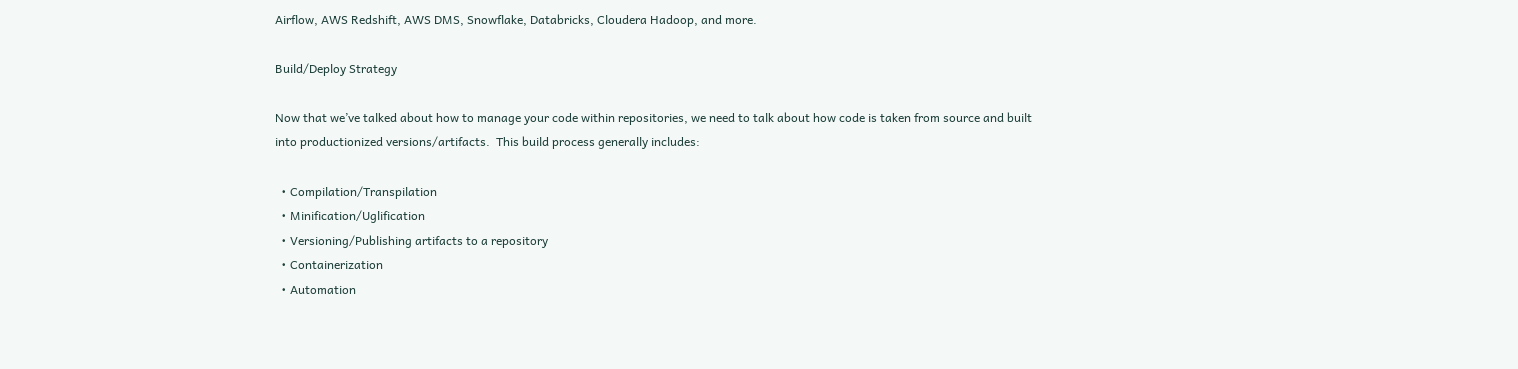Airflow, AWS Redshift, AWS DMS, Snowflake, Databricks, Cloudera Hadoop, and more.

Build/Deploy Strategy

Now that we’ve talked about how to manage your code within repositories, we need to talk about how code is taken from source and built into productionized versions/artifacts.  This build process generally includes:

  • Compilation/Transpilation
  • Minification/Uglification
  • Versioning/Publishing artifacts to a repository
  • Containerization
  • Automation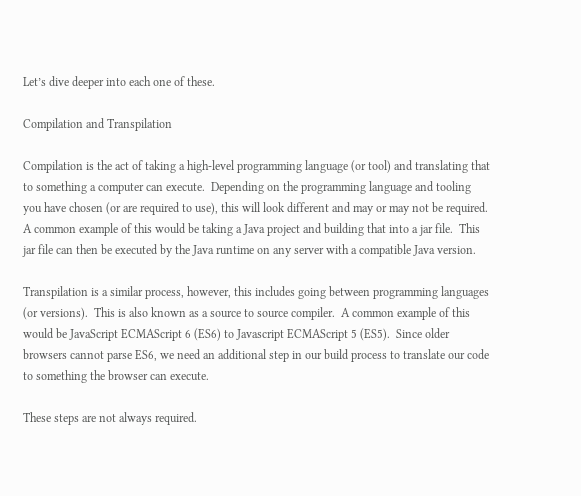Let’s dive deeper into each one of these.

Compilation and Transpilation

Compilation is the act of taking a high-level programming language (or tool) and translating that to something a computer can execute.  Depending on the programming language and tooling you have chosen (or are required to use), this will look different and may or may not be required.  A common example of this would be taking a Java project and building that into a jar file.  This jar file can then be executed by the Java runtime on any server with a compatible Java version.

Transpilation is a similar process, however, this includes going between programming languages (or versions).  This is also known as a source to source compiler.  A common example of this would be JavaScript ECMAScript 6 (ES6) to Javascript ECMAScript 5 (ES5).  Since older browsers cannot parse ES6, we need an additional step in our build process to translate our code to something the browser can execute.

These steps are not always required.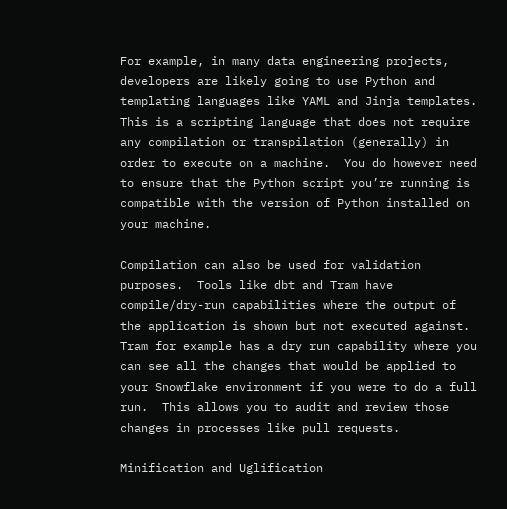For example, in many data engineering projects, developers are likely going to use Python and templating languages like YAML and Jinja templates.  This is a scripting language that does not require any compilation or transpilation (generally) in order to execute on a machine.  You do however need to ensure that the Python script you’re running is compatible with the version of Python installed on your machine.

Compilation can also be used for validation purposes.  Tools like dbt and Tram have compile/dry-run capabilities where the output of the application is shown but not executed against.  Tram for example has a dry run capability where you can see all the changes that would be applied to your Snowflake environment if you were to do a full run.  This allows you to audit and review those changes in processes like pull requests.

Minification and Uglification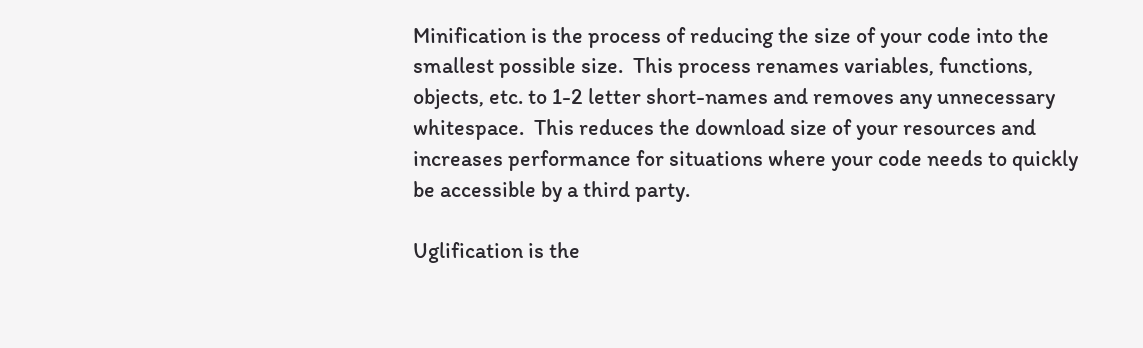Minification is the process of reducing the size of your code into the smallest possible size.  This process renames variables, functions, objects, etc. to 1-2 letter short-names and removes any unnecessary whitespace.  This reduces the download size of your resources and increases performance for situations where your code needs to quickly be accessible by a third party.

Uglification is the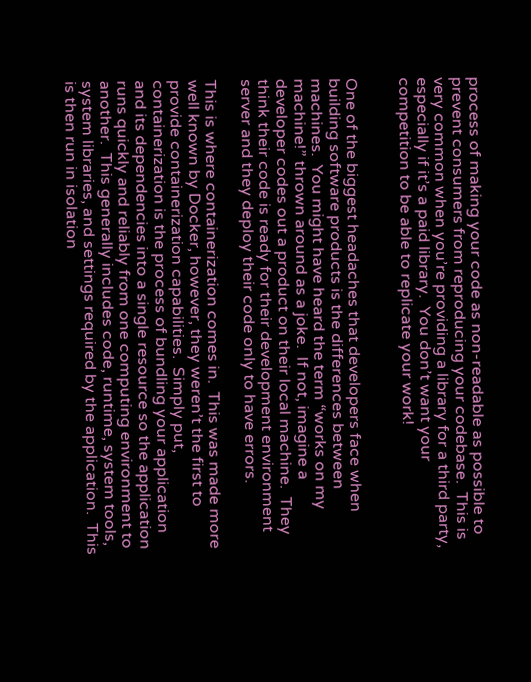process of making your code as non-readable as possible to prevent consumers from reproducing your codebase.  This is very common when you’re providing a library for a third party, especially if it’s a paid library.  You don’t want your competition to be able to replicate your work!


One of the biggest headaches that developers face when building software products is the differences between machines.  You might have heard the term “works on my machine!” thrown around as a joke.  If not, imagine a developer codes out a product on their local machine.  They think their code is ready for their development environment server and they deploy their code only to have errors.

This is where containerization comes in.  This was made more well known by Docker, however, they weren’t the first to provide containerization capabilities.  Simply put, containerization is the process of bundling your application and its dependencies into a single resource so the application runs quickly and reliably from one computing environment to another.  This generally includes code, runtime, system tools, system libraries, and settings required by the application.  This is then run in isolation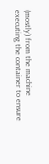(mostly) from the machine executing the container to ensure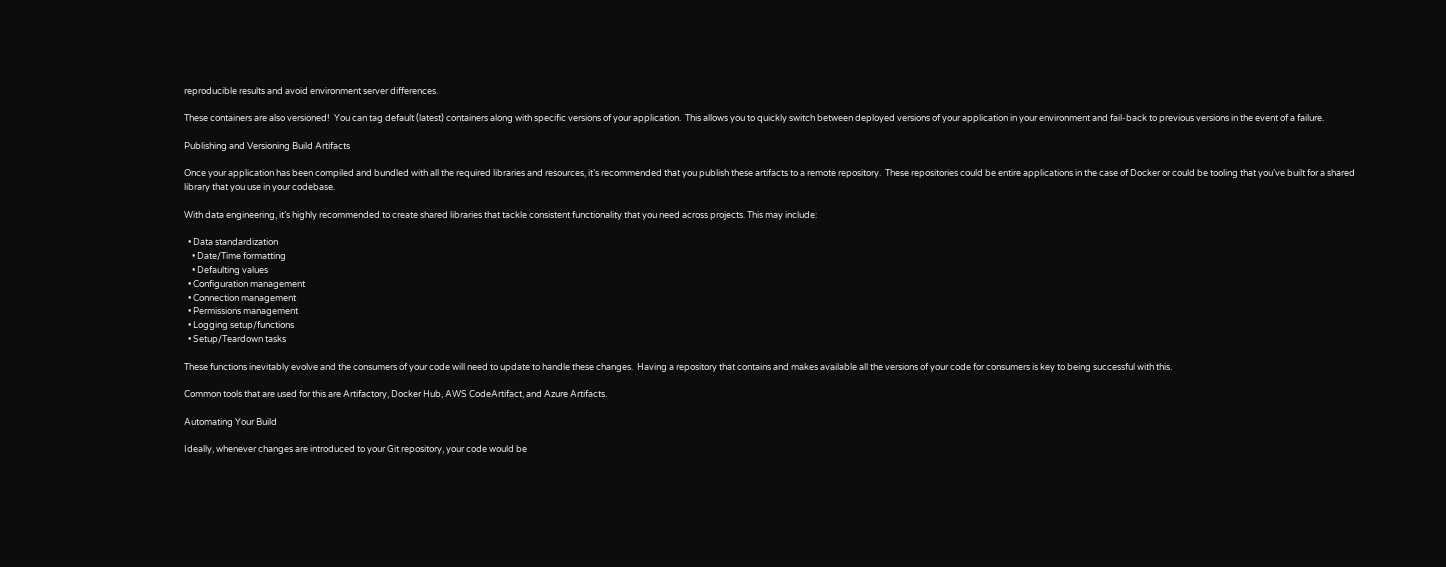reproducible results and avoid environment server differences.

These containers are also versioned!  You can tag default (latest) containers along with specific versions of your application.  This allows you to quickly switch between deployed versions of your application in your environment and fail-back to previous versions in the event of a failure.

Publishing and Versioning Build Artifacts

Once your application has been compiled and bundled with all the required libraries and resources, it’s recommended that you publish these artifacts to a remote repository.  These repositories could be entire applications in the case of Docker or could be tooling that you’ve built for a shared library that you use in your codebase.

With data engineering, it’s highly recommended to create shared libraries that tackle consistent functionality that you need across projects. This may include:

  • Data standardization
    • Date/Time formatting
    • Defaulting values
  • Configuration management
  • Connection management
  • Permissions management
  • Logging setup/functions
  • Setup/Teardown tasks

These functions inevitably evolve and the consumers of your code will need to update to handle these changes.  Having a repository that contains and makes available all the versions of your code for consumers is key to being successful with this.

Common tools that are used for this are Artifactory, Docker Hub, AWS CodeArtifact, and Azure Artifacts.

Automating Your Build

Ideally, whenever changes are introduced to your Git repository, your code would be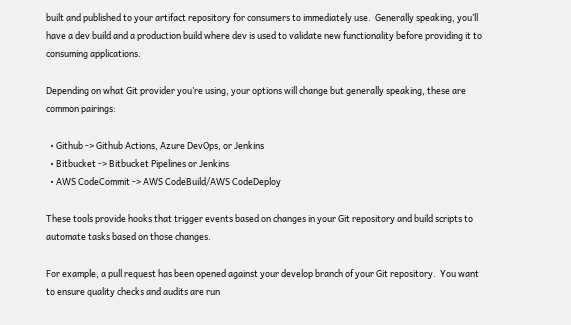built and published to your artifact repository for consumers to immediately use.  Generally speaking, you’ll have a dev build and a production build where dev is used to validate new functionality before providing it to consuming applications.

Depending on what Git provider you’re using, your options will change but generally speaking, these are common pairings:

  • Github -> Github Actions, Azure DevOps, or Jenkins
  • Bitbucket -> Bitbucket Pipelines or Jenkins
  • AWS CodeCommit -> AWS CodeBuild/AWS CodeDeploy

These tools provide hooks that trigger events based on changes in your Git repository and build scripts to automate tasks based on those changes.

For example, a pull request has been opened against your develop branch of your Git repository.  You want to ensure quality checks and audits are run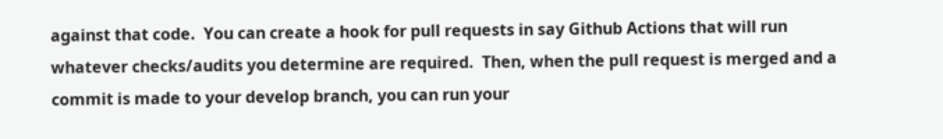against that code.  You can create a hook for pull requests in say Github Actions that will run whatever checks/audits you determine are required.  Then, when the pull request is merged and a commit is made to your develop branch, you can run your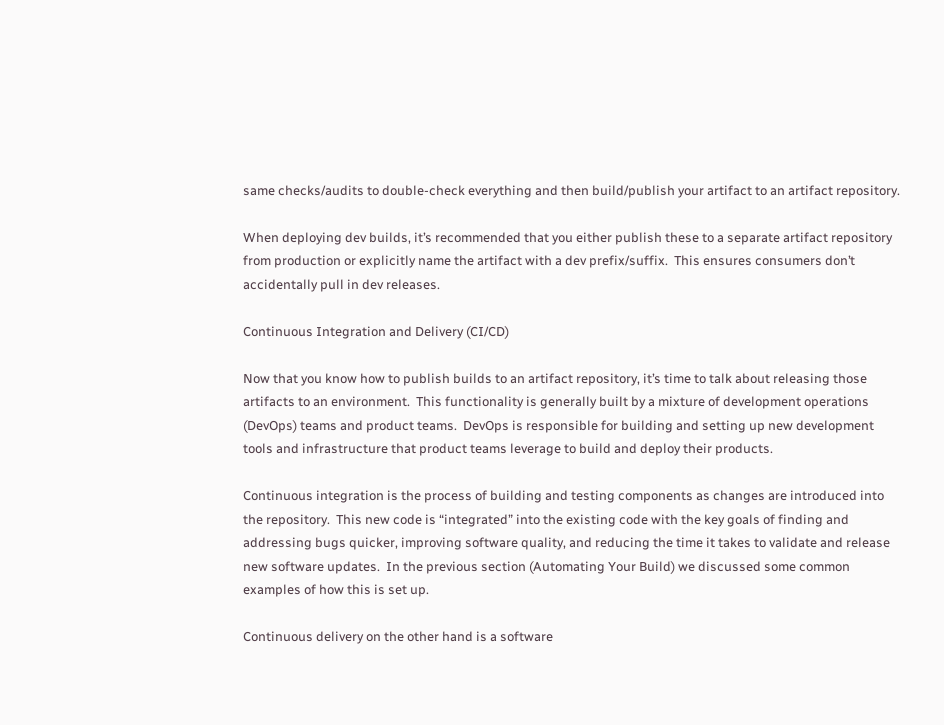same checks/audits to double-check everything and then build/publish your artifact to an artifact repository.

When deploying dev builds, it’s recommended that you either publish these to a separate artifact repository from production or explicitly name the artifact with a dev prefix/suffix.  This ensures consumers don’t accidentally pull in dev releases.

Continuous Integration and Delivery (CI/CD)

Now that you know how to publish builds to an artifact repository, it’s time to talk about releasing those artifacts to an environment.  This functionality is generally built by a mixture of development operations (DevOps) teams and product teams.  DevOps is responsible for building and setting up new development tools and infrastructure that product teams leverage to build and deploy their products.

Continuous integration is the process of building and testing components as changes are introduced into the repository.  This new code is “integrated” into the existing code with the key goals of finding and addressing bugs quicker, improving software quality, and reducing the time it takes to validate and release new software updates.  In the previous section (Automating Your Build) we discussed some common examples of how this is set up.

Continuous delivery on the other hand is a software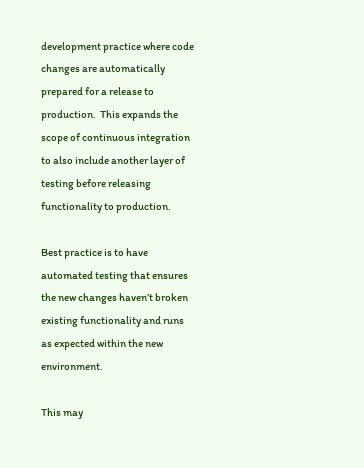development practice where code changes are automatically prepared for a release to production.  This expands the scope of continuous integration to also include another layer of testing before releasing functionality to production.

Best practice is to have automated testing that ensures the new changes haven’t broken existing functionality and runs as expected within the new environment.

This may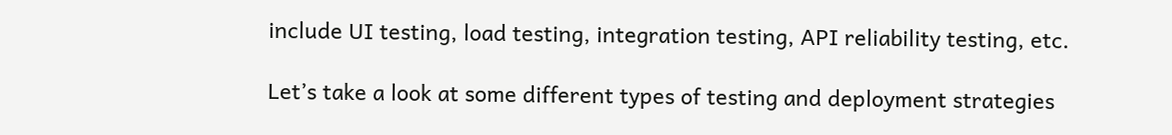include UI testing, load testing, integration testing, API reliability testing, etc.

Let’s take a look at some different types of testing and deployment strategies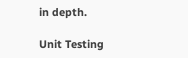in depth.

Unit Testing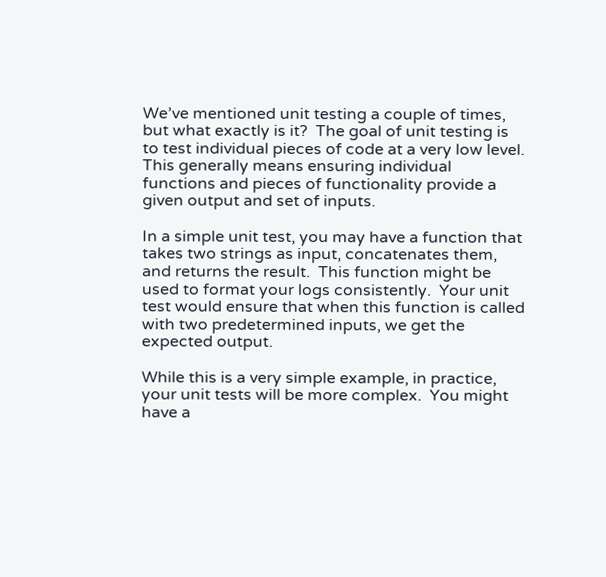We’ve mentioned unit testing a couple of times, but what exactly is it?  The goal of unit testing is to test individual pieces of code at a very low level.  This generally means ensuring individual functions and pieces of functionality provide a given output and set of inputs.

In a simple unit test, you may have a function that takes two strings as input, concatenates them, and returns the result.  This function might be used to format your logs consistently.  Your unit test would ensure that when this function is called with two predetermined inputs, we get the expected output.

While this is a very simple example, in practice, your unit tests will be more complex.  You might have a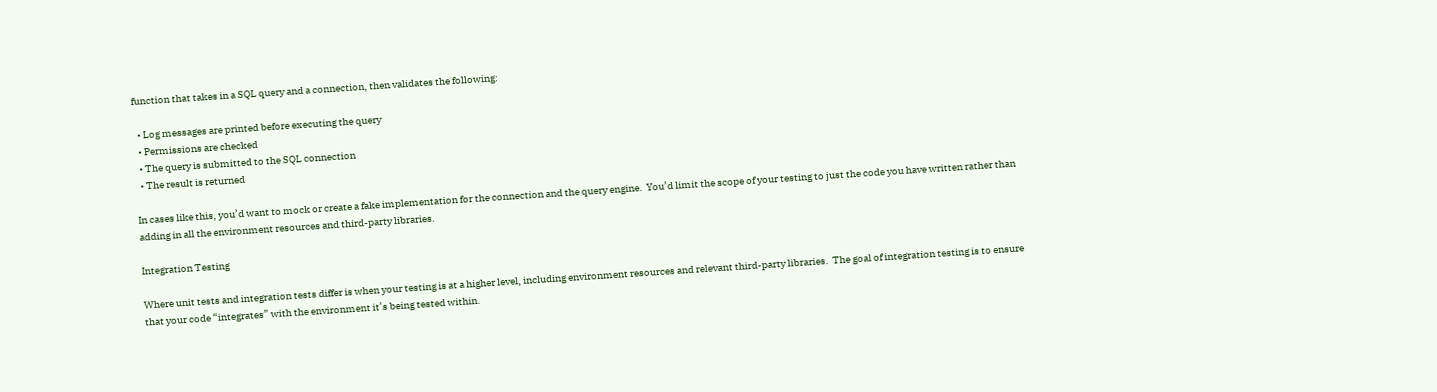function that takes in a SQL query and a connection, then validates the following:

  • Log messages are printed before executing the query
  • Permissions are checked
  • The query is submitted to the SQL connection
  • The result is returned

In cases like this, you’d want to mock or create a fake implementation for the connection and the query engine.  You’d limit the scope of your testing to just the code you have written rather than adding in all the environment resources and third-party libraries.

Integration Testing

Where unit tests and integration tests differ is when your testing is at a higher level, including environment resources and relevant third-party libraries.  The goal of integration testing is to ensure that your code “integrates” with the environment it’s being tested within.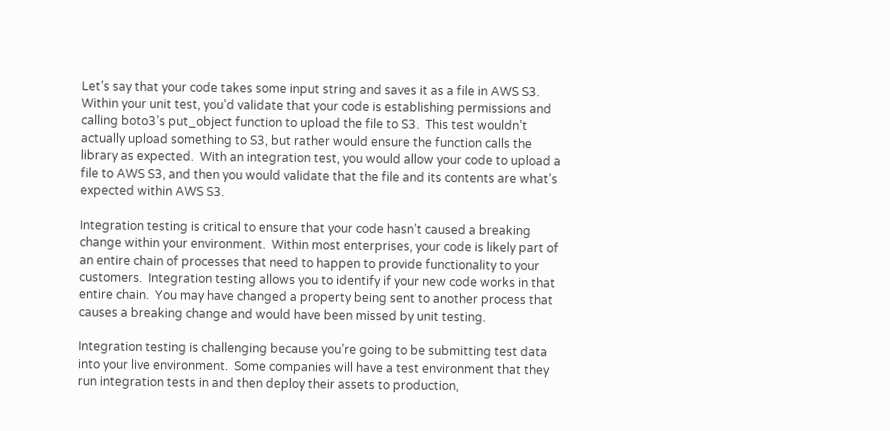Let’s say that your code takes some input string and saves it as a file in AWS S3.  Within your unit test, you’d validate that your code is establishing permissions and calling boto3’s put_object function to upload the file to S3.  This test wouldn’t actually upload something to S3, but rather would ensure the function calls the library as expected.  With an integration test, you would allow your code to upload a file to AWS S3, and then you would validate that the file and its contents are what’s expected within AWS S3.

Integration testing is critical to ensure that your code hasn’t caused a breaking change within your environment.  Within most enterprises, your code is likely part of an entire chain of processes that need to happen to provide functionality to your customers.  Integration testing allows you to identify if your new code works in that entire chain.  You may have changed a property being sent to another process that causes a breaking change and would have been missed by unit testing.

Integration testing is challenging because you’re going to be submitting test data into your live environment.  Some companies will have a test environment that they run integration tests in and then deploy their assets to production,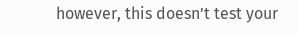however, this doesn’t test your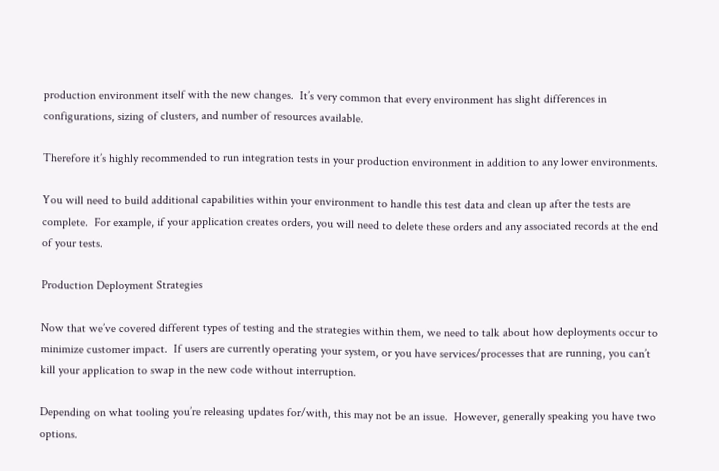production environment itself with the new changes.  It’s very common that every environment has slight differences in configurations, sizing of clusters, and number of resources available.

Therefore it’s highly recommended to run integration tests in your production environment in addition to any lower environments.

You will need to build additional capabilities within your environment to handle this test data and clean up after the tests are complete.  For example, if your application creates orders, you will need to delete these orders and any associated records at the end of your tests.

Production Deployment Strategies

Now that we’ve covered different types of testing and the strategies within them, we need to talk about how deployments occur to minimize customer impact.  If users are currently operating your system, or you have services/processes that are running, you can’t kill your application to swap in the new code without interruption.

Depending on what tooling you’re releasing updates for/with, this may not be an issue.  However, generally speaking you have two options.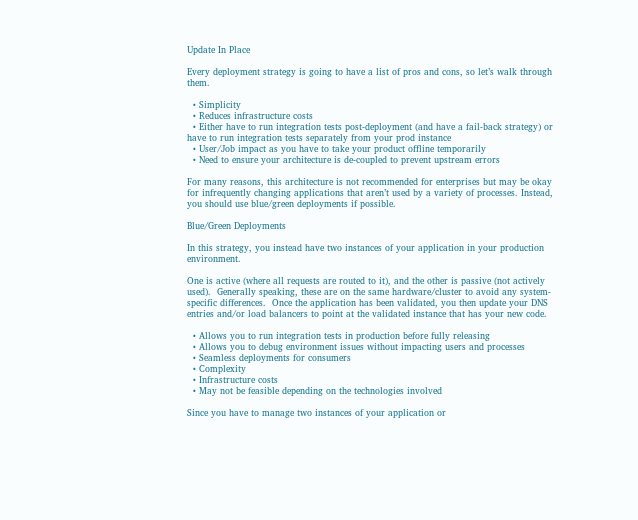Update In Place

Every deployment strategy is going to have a list of pros and cons, so let’s walk through them.

  • Simplicity
  • Reduces infrastructure costs
  • Either have to run integration tests post-deployment (and have a fail-back strategy) or have to run integration tests separately from your prod instance
  • User/Job impact as you have to take your product offline temporarily
  • Need to ensure your architecture is de-coupled to prevent upstream errors

For many reasons, this architecture is not recommended for enterprises but may be okay for infrequently changing applications that aren’t used by a variety of processes. Instead, you should use blue/green deployments if possible.

Blue/Green Deployments

In this strategy, you instead have two instances of your application in your production environment.

One is active (where all requests are routed to it), and the other is passive (not actively used).  Generally speaking, these are on the same hardware/cluster to avoid any system-specific differences.  Once the application has been validated, you then update your DNS entries and/or load balancers to point at the validated instance that has your new code.

  • Allows you to run integration tests in production before fully releasing
  • Allows you to debug environment issues without impacting users and processes
  • Seamless deployments for consumers
  • Complexity
  • Infrastructure costs
  • May not be feasible depending on the technologies involved

Since you have to manage two instances of your application or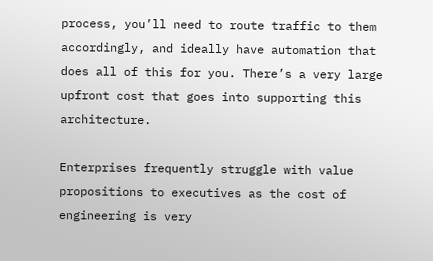process, you’ll need to route traffic to them accordingly, and ideally have automation that does all of this for you. There’s a very large upfront cost that goes into supporting this architecture.

Enterprises frequently struggle with value propositions to executives as the cost of engineering is very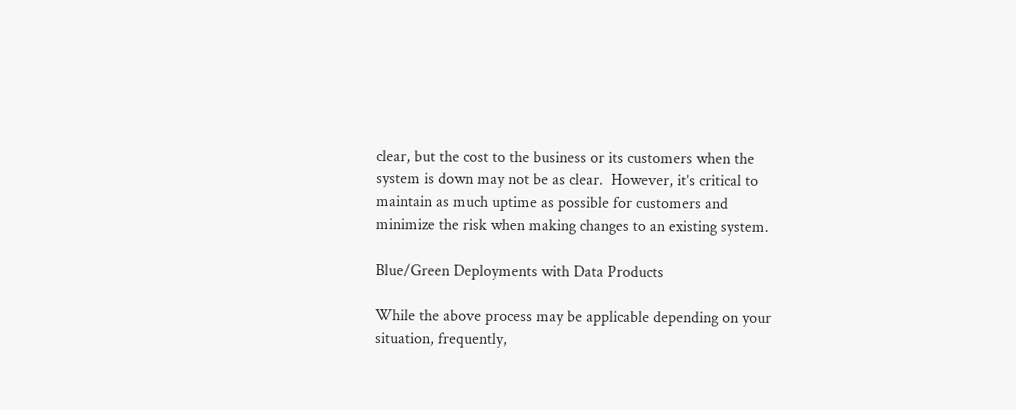clear, but the cost to the business or its customers when the system is down may not be as clear.  However, it’s critical to maintain as much uptime as possible for customers and minimize the risk when making changes to an existing system.

Blue/Green Deployments with Data Products

While the above process may be applicable depending on your situation, frequently,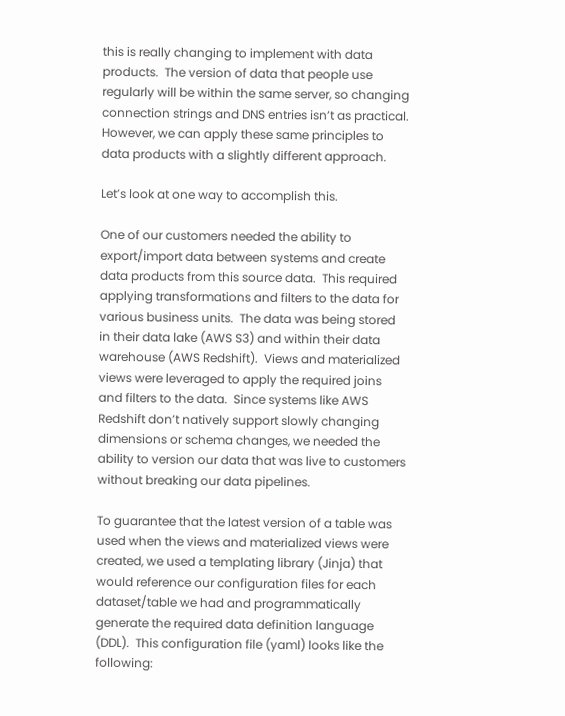this is really changing to implement with data products.  The version of data that people use regularly will be within the same server, so changing connection strings and DNS entries isn’t as practical.  However, we can apply these same principles to data products with a slightly different approach.

Let’s look at one way to accomplish this.

One of our customers needed the ability to export/import data between systems and create data products from this source data.  This required applying transformations and filters to the data for various business units.  The data was being stored in their data lake (AWS S3) and within their data warehouse (AWS Redshift).  Views and materialized views were leveraged to apply the required joins and filters to the data.  Since systems like AWS Redshift don’t natively support slowly changing dimensions or schema changes, we needed the ability to version our data that was live to customers without breaking our data pipelines.

To guarantee that the latest version of a table was used when the views and materialized views were created, we used a templating library (Jinja) that would reference our configuration files for each dataset/table we had and programmatically generate the required data definition language (DDL).  This configuration file (yaml) looks like the following: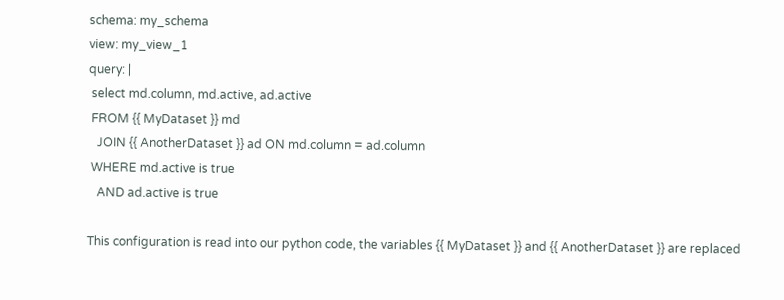schema: my_schema
view: my_view_1
query: |
 select md.column, md.active, ad.active
 FROM {{ MyDataset }} md
   JOIN {{ AnotherDataset }} ad ON md.column = ad.column
 WHERE md.active is true
   AND ad.active is true

This configuration is read into our python code, the variables {{ MyDataset }} and {{ AnotherDataset }} are replaced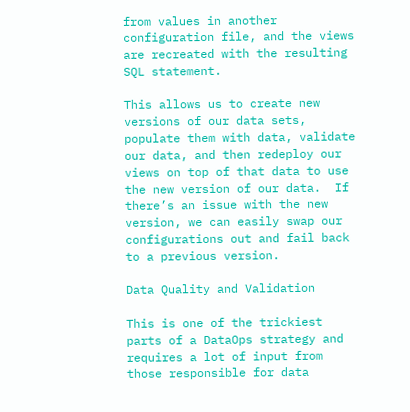from values in another configuration file, and the views are recreated with the resulting SQL statement.

This allows us to create new versions of our data sets, populate them with data, validate our data, and then redeploy our views on top of that data to use the new version of our data.  If there’s an issue with the new version, we can easily swap our configurations out and fail back to a previous version.

Data Quality and Validation

This is one of the trickiest parts of a DataOps strategy and requires a lot of input from those responsible for data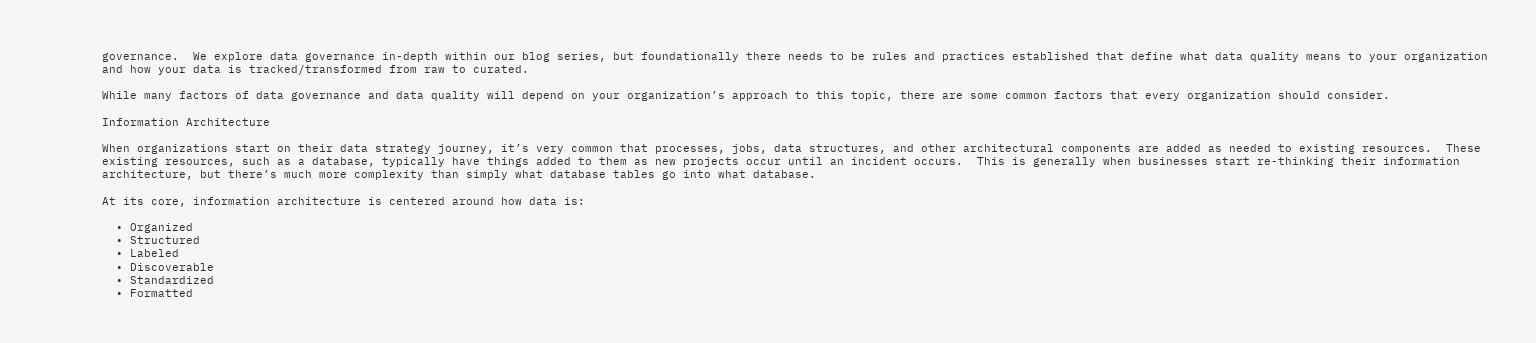governance.  We explore data governance in-depth within our blog series, but foundationally there needs to be rules and practices established that define what data quality means to your organization and how your data is tracked/transformed from raw to curated.

While many factors of data governance and data quality will depend on your organization’s approach to this topic, there are some common factors that every organization should consider.

Information Architecture

When organizations start on their data strategy journey, it’s very common that processes, jobs, data structures, and other architectural components are added as needed to existing resources.  These existing resources, such as a database, typically have things added to them as new projects occur until an incident occurs.  This is generally when businesses start re-thinking their information architecture, but there’s much more complexity than simply what database tables go into what database.

At its core, information architecture is centered around how data is:

  • Organized
  • Structured
  • Labeled
  • Discoverable
  • Standardized
  • Formatted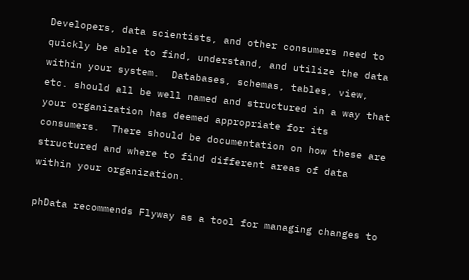Developers, data scientists, and other consumers need to quickly be able to find, understand, and utilize the data within your system.  Databases, schemas, tables, view, etc. should all be well named and structured in a way that your organization has deemed appropriate for its consumers.  There should be documentation on how these are structured and where to find different areas of data within your organization.

phData recommends Flyway as a tool for managing changes to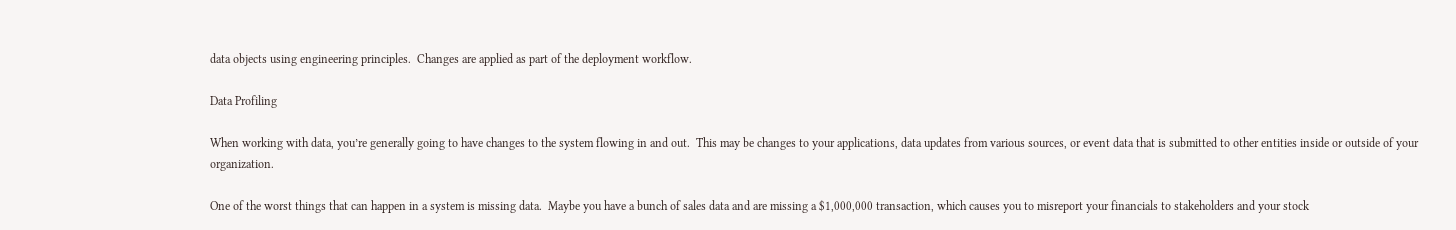data objects using engineering principles.  Changes are applied as part of the deployment workflow.

Data Profiling

When working with data, you’re generally going to have changes to the system flowing in and out.  This may be changes to your applications, data updates from various sources, or event data that is submitted to other entities inside or outside of your organization.

One of the worst things that can happen in a system is missing data.  Maybe you have a bunch of sales data and are missing a $1,000,000 transaction, which causes you to misreport your financials to stakeholders and your stock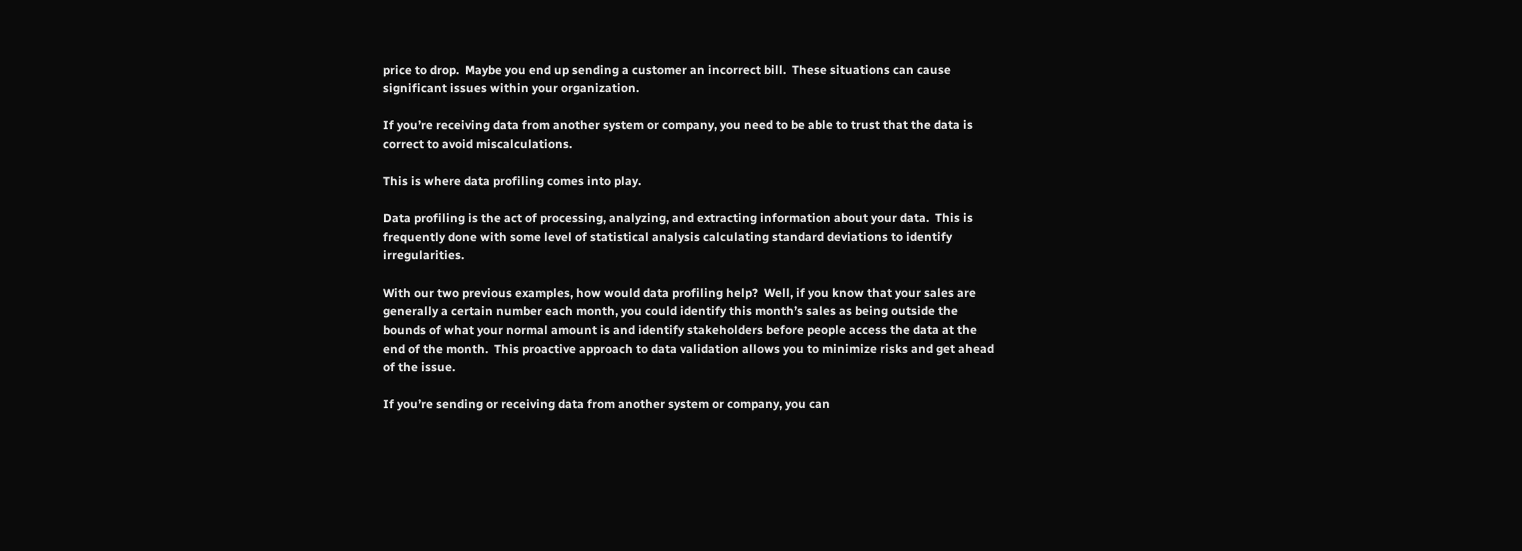price to drop.  Maybe you end up sending a customer an incorrect bill.  These situations can cause significant issues within your organization.

If you’re receiving data from another system or company, you need to be able to trust that the data is correct to avoid miscalculations.

This is where data profiling comes into play.

Data profiling is the act of processing, analyzing, and extracting information about your data.  This is frequently done with some level of statistical analysis calculating standard deviations to identify irregularities.

With our two previous examples, how would data profiling help?  Well, if you know that your sales are generally a certain number each month, you could identify this month’s sales as being outside the bounds of what your normal amount is and identify stakeholders before people access the data at the end of the month.  This proactive approach to data validation allows you to minimize risks and get ahead of the issue.

If you’re sending or receiving data from another system or company, you can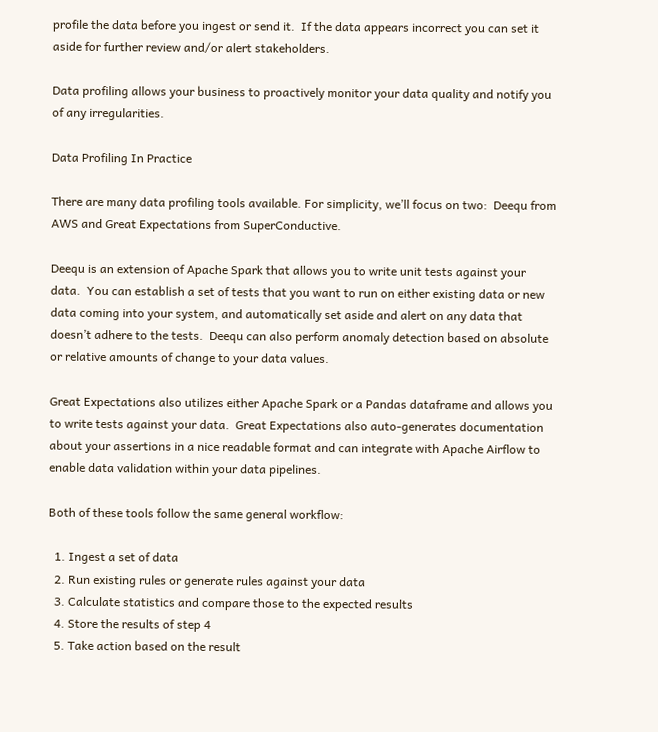profile the data before you ingest or send it.  If the data appears incorrect you can set it aside for further review and/or alert stakeholders.

Data profiling allows your business to proactively monitor your data quality and notify you of any irregularities.

Data Profiling In Practice

There are many data profiling tools available. For simplicity, we’ll focus on two:  Deequ from AWS and Great Expectations from SuperConductive.

Deequ is an extension of Apache Spark that allows you to write unit tests against your data.  You can establish a set of tests that you want to run on either existing data or new data coming into your system, and automatically set aside and alert on any data that doesn’t adhere to the tests.  Deequ can also perform anomaly detection based on absolute or relative amounts of change to your data values.

Great Expectations also utilizes either Apache Spark or a Pandas dataframe and allows you to write tests against your data.  Great Expectations also auto-generates documentation about your assertions in a nice readable format and can integrate with Apache Airflow to enable data validation within your data pipelines.

Both of these tools follow the same general workflow:

  1. Ingest a set of data
  2. Run existing rules or generate rules against your data
  3. Calculate statistics and compare those to the expected results
  4. Store the results of step 4
  5. Take action based on the result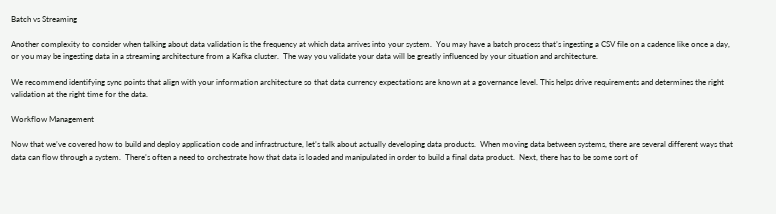Batch vs Streaming

Another complexity to consider when talking about data validation is the frequency at which data arrives into your system.  You may have a batch process that’s ingesting a CSV file on a cadence like once a day, or you may be ingesting data in a streaming architecture from a Kafka cluster.  The way you validate your data will be greatly influenced by your situation and architecture.

We recommend identifying sync points that align with your information architecture so that data currency expectations are known at a governance level. This helps drive requirements and determines the right validation at the right time for the data.

Workflow Management

Now that we’ve covered how to build and deploy application code and infrastructure, let’s talk about actually developing data products.  When moving data between systems, there are several different ways that data can flow through a system.  There’s often a need to orchestrate how that data is loaded and manipulated in order to build a final data product.  Next, there has to be some sort of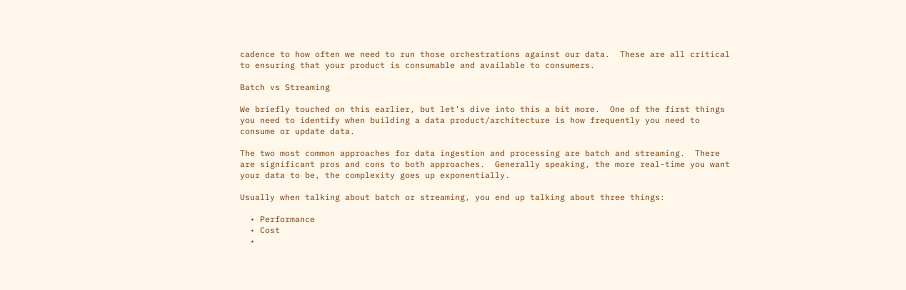cadence to how often we need to run those orchestrations against our data.  These are all critical to ensuring that your product is consumable and available to consumers.

Batch vs Streaming

We briefly touched on this earlier, but let’s dive into this a bit more.  One of the first things you need to identify when building a data product/architecture is how frequently you need to consume or update data.

The two most common approaches for data ingestion and processing are batch and streaming.  There are significant pros and cons to both approaches.  Generally speaking, the more real-time you want your data to be, the complexity goes up exponentially.

Usually when talking about batch or streaming, you end up talking about three things:

  • Performance
  • Cost
  •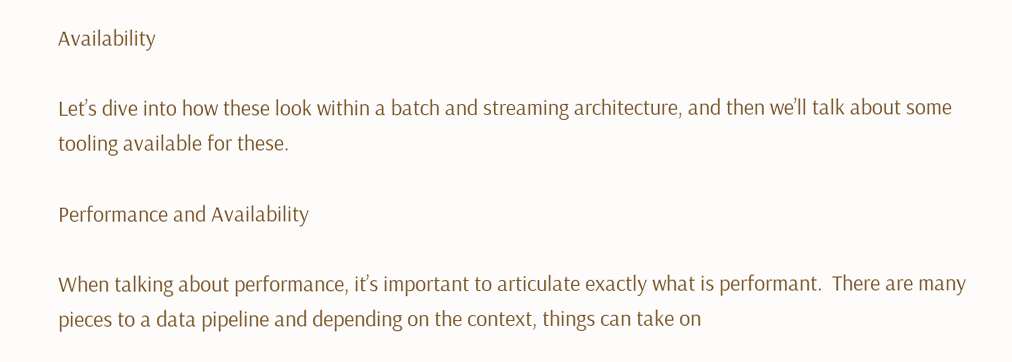Availability

Let’s dive into how these look within a batch and streaming architecture, and then we’ll talk about some tooling available for these.

Performance and Availability

When talking about performance, it’s important to articulate exactly what is performant.  There are many pieces to a data pipeline and depending on the context, things can take on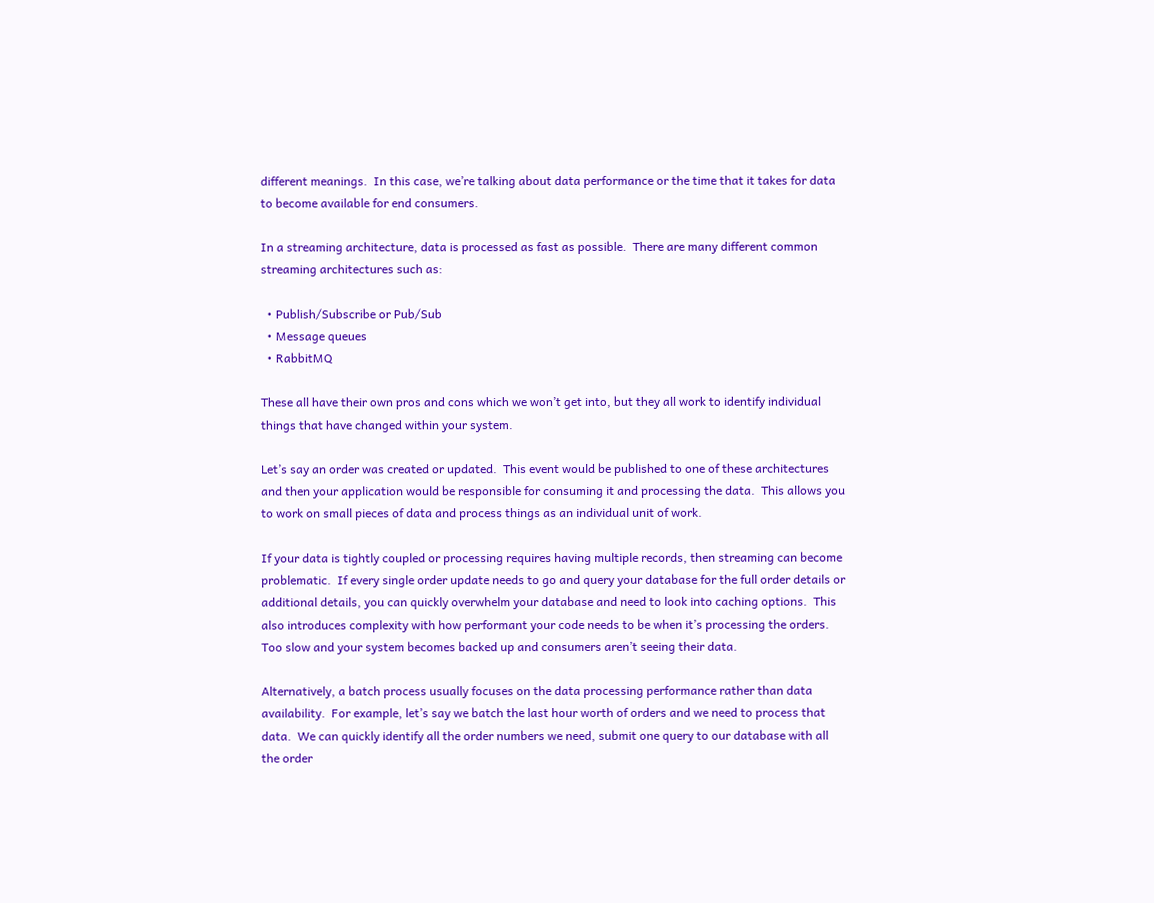different meanings.  In this case, we’re talking about data performance or the time that it takes for data to become available for end consumers.

In a streaming architecture, data is processed as fast as possible.  There are many different common streaming architectures such as:

  • Publish/Subscribe or Pub/Sub
  • Message queues
  • RabbitMQ

These all have their own pros and cons which we won’t get into, but they all work to identify individual things that have changed within your system.

Let’s say an order was created or updated.  This event would be published to one of these architectures and then your application would be responsible for consuming it and processing the data.  This allows you to work on small pieces of data and process things as an individual unit of work.

If your data is tightly coupled or processing requires having multiple records, then streaming can become problematic.  If every single order update needs to go and query your database for the full order details or additional details, you can quickly overwhelm your database and need to look into caching options.  This also introduces complexity with how performant your code needs to be when it’s processing the orders.  Too slow and your system becomes backed up and consumers aren’t seeing their data.

Alternatively, a batch process usually focuses on the data processing performance rather than data availability.  For example, let’s say we batch the last hour worth of orders and we need to process that data.  We can quickly identify all the order numbers we need, submit one query to our database with all the order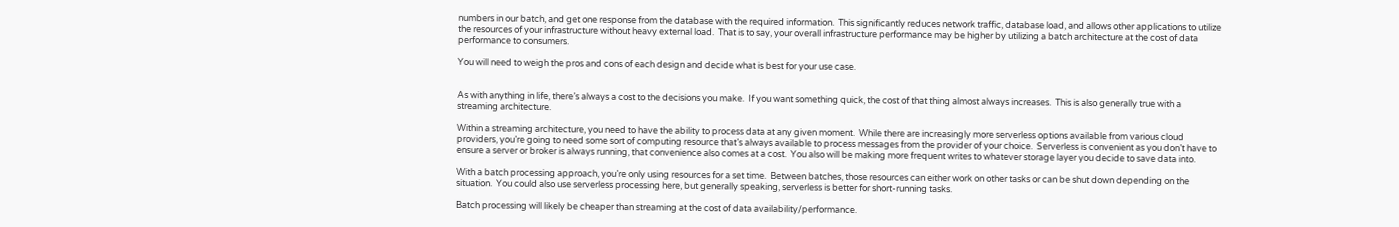numbers in our batch, and get one response from the database with the required information.  This significantly reduces network traffic, database load, and allows other applications to utilize the resources of your infrastructure without heavy external load.  That is to say, your overall infrastructure performance may be higher by utilizing a batch architecture at the cost of data performance to consumers.

You will need to weigh the pros and cons of each design and decide what is best for your use case.


As with anything in life, there’s always a cost to the decisions you make.  If you want something quick, the cost of that thing almost always increases.  This is also generally true with a streaming architecture.

Within a streaming architecture, you need to have the ability to process data at any given moment.  While there are increasingly more serverless options available from various cloud providers, you’re going to need some sort of computing resource that’s always available to process messages from the provider of your choice.  Serverless is convenient as you don’t have to ensure a server or broker is always running, that convenience also comes at a cost.  You also will be making more frequent writes to whatever storage layer you decide to save data into.

With a batch processing approach, you’re only using resources for a set time.  Between batches, those resources can either work on other tasks or can be shut down depending on the situation.  You could also use serverless processing here, but generally speaking, serverless is better for short-running tasks.

Batch processing will likely be cheaper than streaming at the cost of data availability/performance.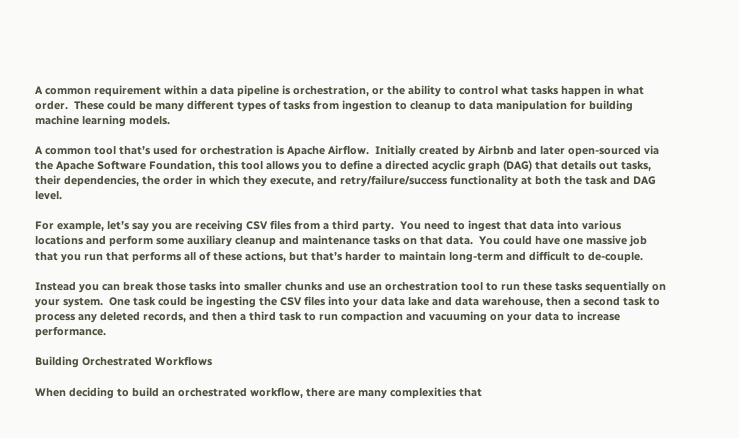A common requirement within a data pipeline is orchestration, or the ability to control what tasks happen in what order.  These could be many different types of tasks from ingestion to cleanup to data manipulation for building machine learning models.

A common tool that’s used for orchestration is Apache Airflow.  Initially created by Airbnb and later open-sourced via the Apache Software Foundation, this tool allows you to define a directed acyclic graph (DAG) that details out tasks, their dependencies, the order in which they execute, and retry/failure/success functionality at both the task and DAG level.

For example, let’s say you are receiving CSV files from a third party.  You need to ingest that data into various locations and perform some auxiliary cleanup and maintenance tasks on that data.  You could have one massive job that you run that performs all of these actions, but that’s harder to maintain long-term and difficult to de-couple.

Instead you can break those tasks into smaller chunks and use an orchestration tool to run these tasks sequentially on your system.  One task could be ingesting the CSV files into your data lake and data warehouse, then a second task to process any deleted records, and then a third task to run compaction and vacuuming on your data to increase performance.

Building Orchestrated Workflows

When deciding to build an orchestrated workflow, there are many complexities that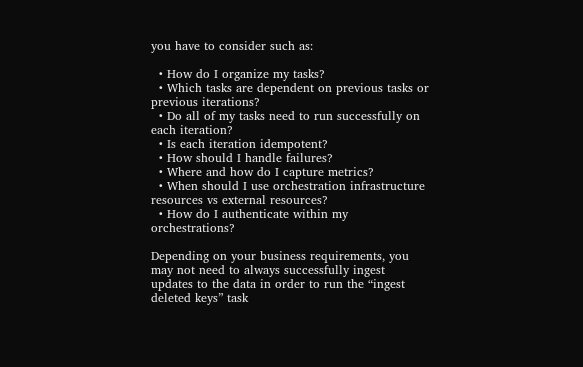you have to consider such as:

  • How do I organize my tasks?
  • Which tasks are dependent on previous tasks or previous iterations?
  • Do all of my tasks need to run successfully on each iteration?
  • Is each iteration idempotent?
  • How should I handle failures?
  • Where and how do I capture metrics?
  • When should I use orchestration infrastructure resources vs external resources?
  • How do I authenticate within my orchestrations?

Depending on your business requirements, you may not need to always successfully ingest updates to the data in order to run the “ingest deleted keys” task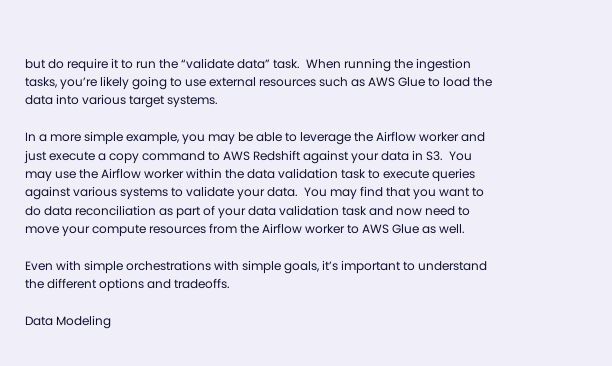but do require it to run the “validate data” task.  When running the ingestion tasks, you’re likely going to use external resources such as AWS Glue to load the data into various target systems.

In a more simple example, you may be able to leverage the Airflow worker and just execute a copy command to AWS Redshift against your data in S3.  You may use the Airflow worker within the data validation task to execute queries against various systems to validate your data.  You may find that you want to do data reconciliation as part of your data validation task and now need to move your compute resources from the Airflow worker to AWS Glue as well.

Even with simple orchestrations with simple goals, it’s important to understand the different options and tradeoffs.

Data Modeling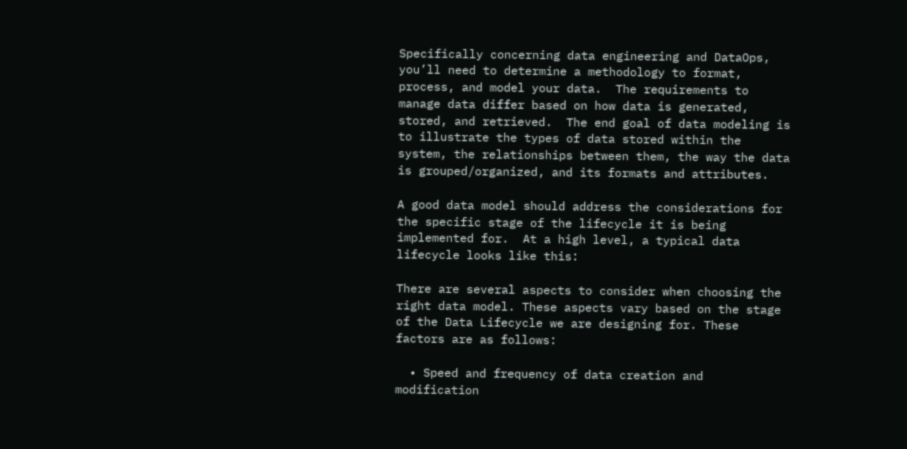Specifically concerning data engineering and DataOps, you’ll need to determine a methodology to format, process, and model your data.  The requirements to manage data differ based on how data is generated, stored, and retrieved.  The end goal of data modeling is to illustrate the types of data stored within the system, the relationships between them, the way the data is grouped/organized, and its formats and attributes.

A good data model should address the considerations for the specific stage of the lifecycle it is being implemented for.  At a high level, a typical data lifecycle looks like this:

There are several aspects to consider when choosing the right data model. These aspects vary based on the stage of the Data Lifecycle we are designing for. These factors are as follows:

  • Speed and frequency of data creation and modification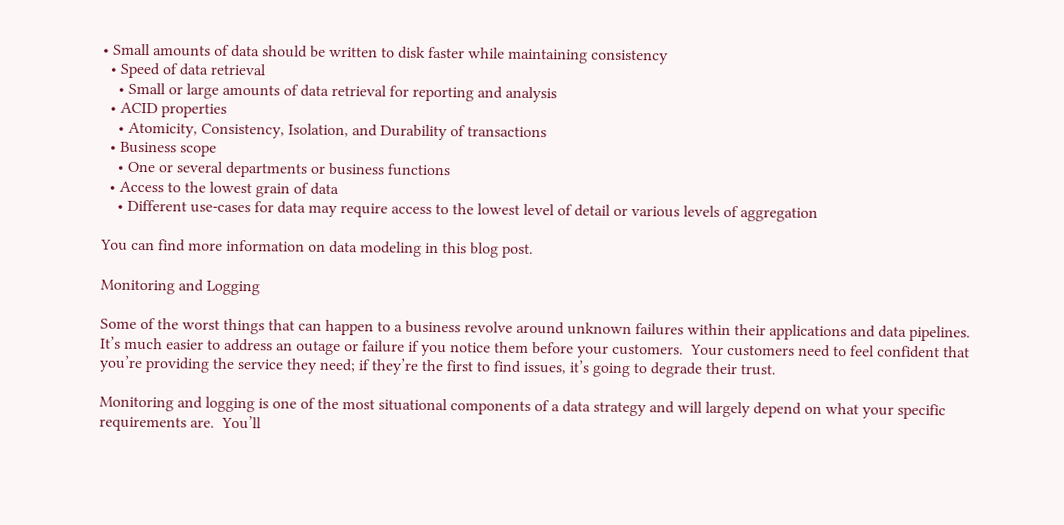• Small amounts of data should be written to disk faster while maintaining consistency
  • Speed of data retrieval
    • Small or large amounts of data retrieval for reporting and analysis
  • ACID properties
    • Atomicity, Consistency, Isolation, and Durability of transactions
  • Business scope
    • One or several departments or business functions
  • Access to the lowest grain of data
    • Different use-cases for data may require access to the lowest level of detail or various levels of aggregation

You can find more information on data modeling in this blog post.

Monitoring and Logging

Some of the worst things that can happen to a business revolve around unknown failures within their applications and data pipelines.  It’s much easier to address an outage or failure if you notice them before your customers.  Your customers need to feel confident that you’re providing the service they need; if they’re the first to find issues, it’s going to degrade their trust.

Monitoring and logging is one of the most situational components of a data strategy and will largely depend on what your specific requirements are.  You’ll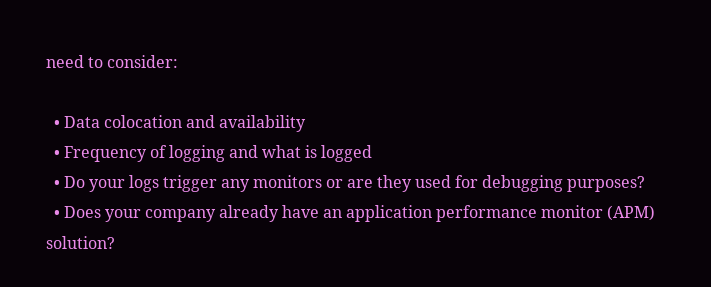need to consider:

  • Data colocation and availability
  • Frequency of logging and what is logged
  • Do your logs trigger any monitors or are they used for debugging purposes?
  • Does your company already have an application performance monitor (APM) solution?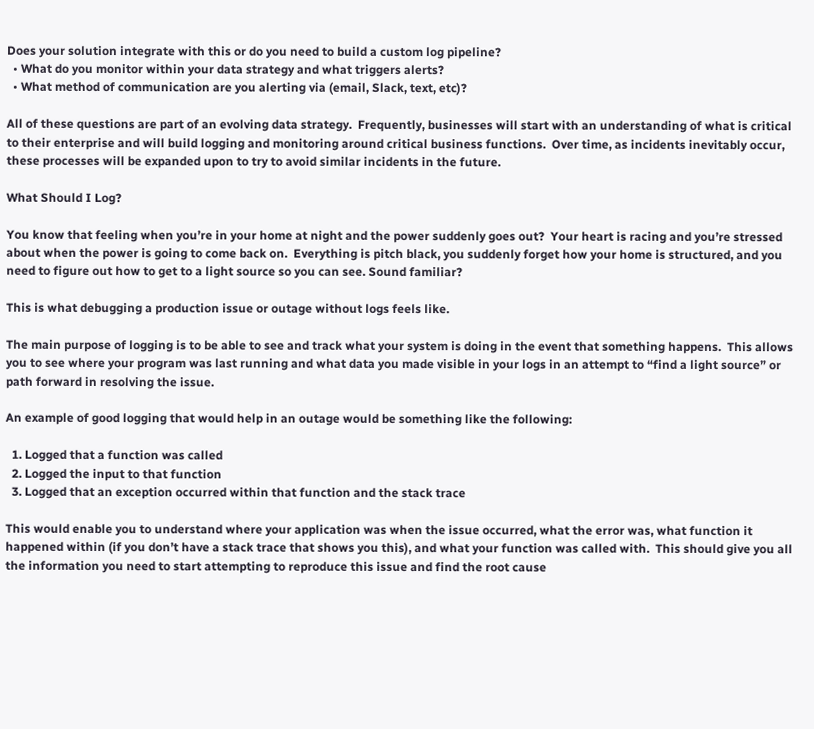Does your solution integrate with this or do you need to build a custom log pipeline?
  • What do you monitor within your data strategy and what triggers alerts?
  • What method of communication are you alerting via (email, Slack, text, etc)?

All of these questions are part of an evolving data strategy.  Frequently, businesses will start with an understanding of what is critical to their enterprise and will build logging and monitoring around critical business functions.  Over time, as incidents inevitably occur, these processes will be expanded upon to try to avoid similar incidents in the future.

What Should I Log?

You know that feeling when you’re in your home at night and the power suddenly goes out?  Your heart is racing and you’re stressed about when the power is going to come back on.  Everything is pitch black, you suddenly forget how your home is structured, and you need to figure out how to get to a light source so you can see. Sound familiar?

This is what debugging a production issue or outage without logs feels like.

The main purpose of logging is to be able to see and track what your system is doing in the event that something happens.  This allows you to see where your program was last running and what data you made visible in your logs in an attempt to “find a light source” or path forward in resolving the issue.

An example of good logging that would help in an outage would be something like the following:

  1. Logged that a function was called
  2. Logged the input to that function
  3. Logged that an exception occurred within that function and the stack trace

This would enable you to understand where your application was when the issue occurred, what the error was, what function it happened within (if you don’t have a stack trace that shows you this), and what your function was called with.  This should give you all the information you need to start attempting to reproduce this issue and find the root cause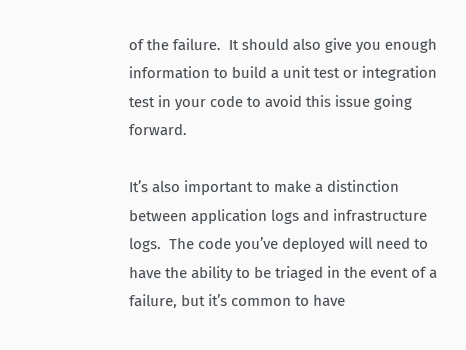of the failure.  It should also give you enough information to build a unit test or integration test in your code to avoid this issue going forward.

It’s also important to make a distinction between application logs and infrastructure logs.  The code you’ve deployed will need to have the ability to be triaged in the event of a failure, but it’s common to have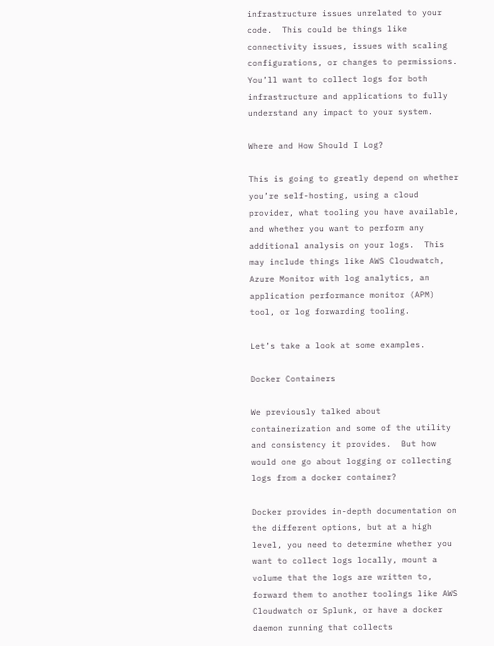infrastructure issues unrelated to your code.  This could be things like connectivity issues, issues with scaling configurations, or changes to permissions.  You’ll want to collect logs for both infrastructure and applications to fully understand any impact to your system.

Where and How Should I Log?

This is going to greatly depend on whether you’re self-hosting, using a cloud provider, what tooling you have available, and whether you want to perform any additional analysis on your logs.  This may include things like AWS Cloudwatch, Azure Monitor with log analytics, an application performance monitor (APM) tool, or log forwarding tooling.

Let’s take a look at some examples.

Docker Containers

We previously talked about containerization and some of the utility and consistency it provides.  But how would one go about logging or collecting logs from a docker container?

Docker provides in-depth documentation on the different options, but at a high level, you need to determine whether you want to collect logs locally, mount a volume that the logs are written to, forward them to another toolings like AWS Cloudwatch or Splunk, or have a docker daemon running that collects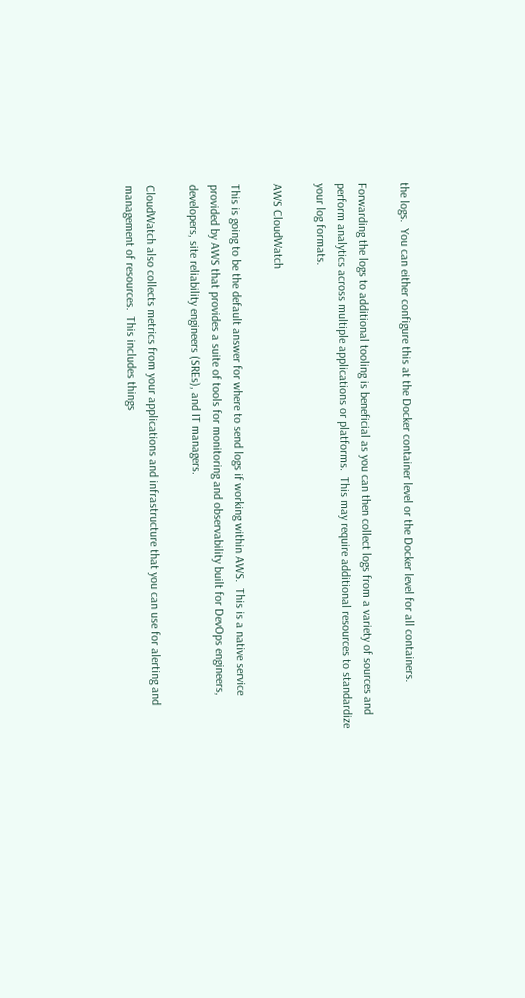the logs.  You can either configure this at the Docker container level or the Docker level for all containers.

Forwarding the logs to additional tooling is beneficial as you can then collect logs from a variety of sources and perform analytics across multiple applications or platforms.  This may require additional resources to standardize your log formats.

AWS CloudWatch

This is going to be the default answer for where to send logs if working within AWS.  This is a native service provided by AWS that provides a suite of tools for monitoring and observability built for DevOps engineers, developers, site reliability engineers (SREs), and IT managers.

CloudWatch also collects metrics from your applications and infrastructure that you can use for alerting and management of resources.  This includes things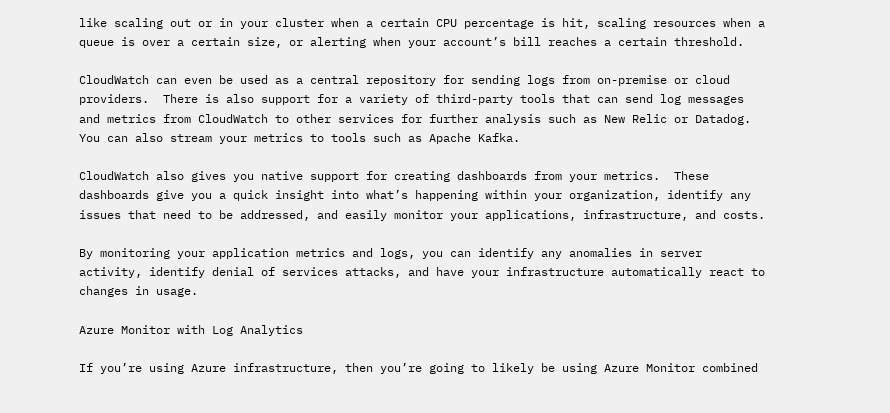like scaling out or in your cluster when a certain CPU percentage is hit, scaling resources when a queue is over a certain size, or alerting when your account’s bill reaches a certain threshold.

CloudWatch can even be used as a central repository for sending logs from on-premise or cloud providers.  There is also support for a variety of third-party tools that can send log messages and metrics from CloudWatch to other services for further analysis such as New Relic or Datadog.  You can also stream your metrics to tools such as Apache Kafka.

CloudWatch also gives you native support for creating dashboards from your metrics.  These dashboards give you a quick insight into what’s happening within your organization, identify any issues that need to be addressed, and easily monitor your applications, infrastructure, and costs.

By monitoring your application metrics and logs, you can identify any anomalies in server activity, identify denial of services attacks, and have your infrastructure automatically react to changes in usage.

Azure Monitor with Log Analytics

If you’re using Azure infrastructure, then you’re going to likely be using Azure Monitor combined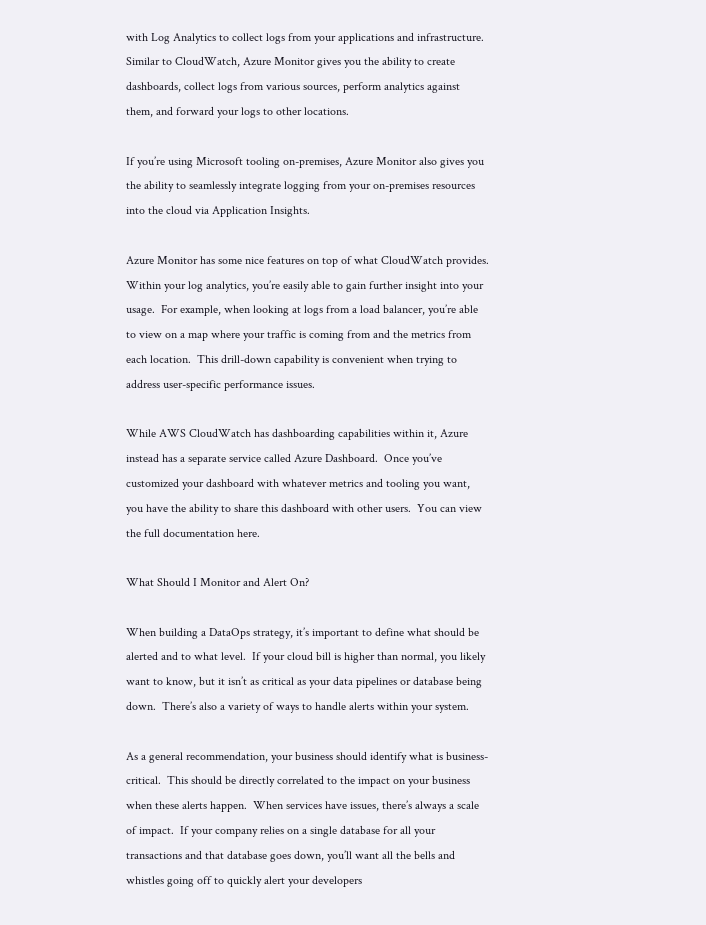with Log Analytics to collect logs from your applications and infrastructure.  Similar to CloudWatch, Azure Monitor gives you the ability to create dashboards, collect logs from various sources, perform analytics against them, and forward your logs to other locations.

If you’re using Microsoft tooling on-premises, Azure Monitor also gives you the ability to seamlessly integrate logging from your on-premises resources into the cloud via Application Insights.

Azure Monitor has some nice features on top of what CloudWatch provides.  Within your log analytics, you’re easily able to gain further insight into your usage.  For example, when looking at logs from a load balancer, you’re able to view on a map where your traffic is coming from and the metrics from each location.  This drill-down capability is convenient when trying to address user-specific performance issues.

While AWS CloudWatch has dashboarding capabilities within it, Azure instead has a separate service called Azure Dashboard.  Once you’ve customized your dashboard with whatever metrics and tooling you want, you have the ability to share this dashboard with other users.  You can view the full documentation here.

What Should I Monitor and Alert On?

When building a DataOps strategy, it’s important to define what should be alerted and to what level.  If your cloud bill is higher than normal, you likely want to know, but it isn’t as critical as your data pipelines or database being down.  There’s also a variety of ways to handle alerts within your system.

As a general recommendation, your business should identify what is business-critical.  This should be directly correlated to the impact on your business when these alerts happen.  When services have issues, there’s always a scale of impact.  If your company relies on a single database for all your transactions and that database goes down, you’ll want all the bells and whistles going off to quickly alert your developers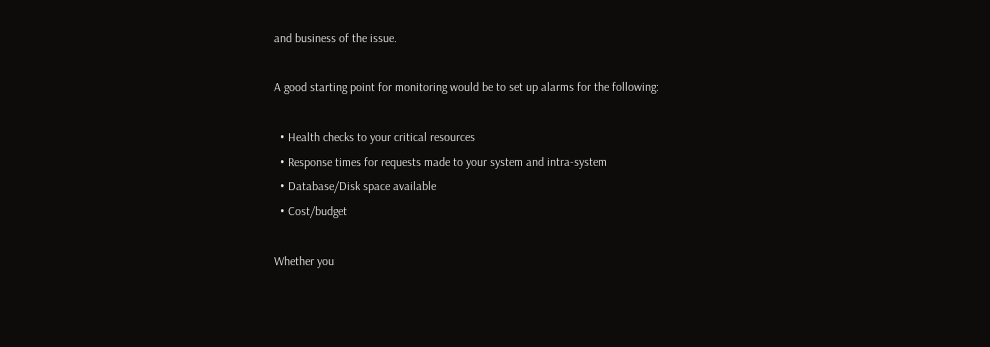and business of the issue.

A good starting point for monitoring would be to set up alarms for the following:

  • Health checks to your critical resources
  • Response times for requests made to your system and intra-system
  • Database/Disk space available
  • Cost/budget

Whether you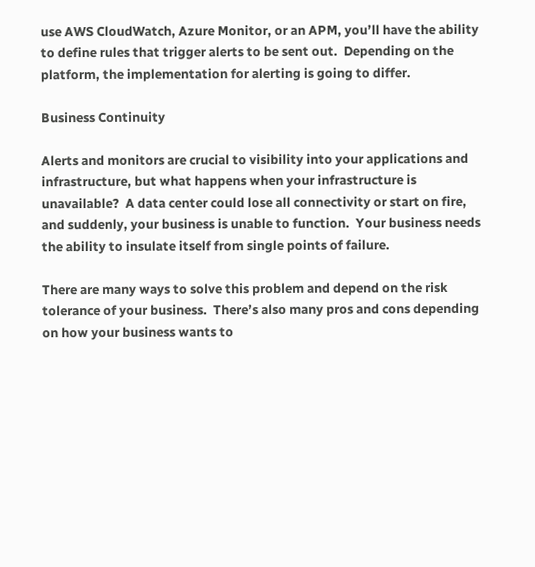use AWS CloudWatch, Azure Monitor, or an APM, you’ll have the ability to define rules that trigger alerts to be sent out.  Depending on the platform, the implementation for alerting is going to differ.

Business Continuity

Alerts and monitors are crucial to visibility into your applications and infrastructure, but what happens when your infrastructure is unavailable?  A data center could lose all connectivity or start on fire, and suddenly, your business is unable to function.  Your business needs the ability to insulate itself from single points of failure.

There are many ways to solve this problem and depend on the risk tolerance of your business.  There’s also many pros and cons depending on how your business wants to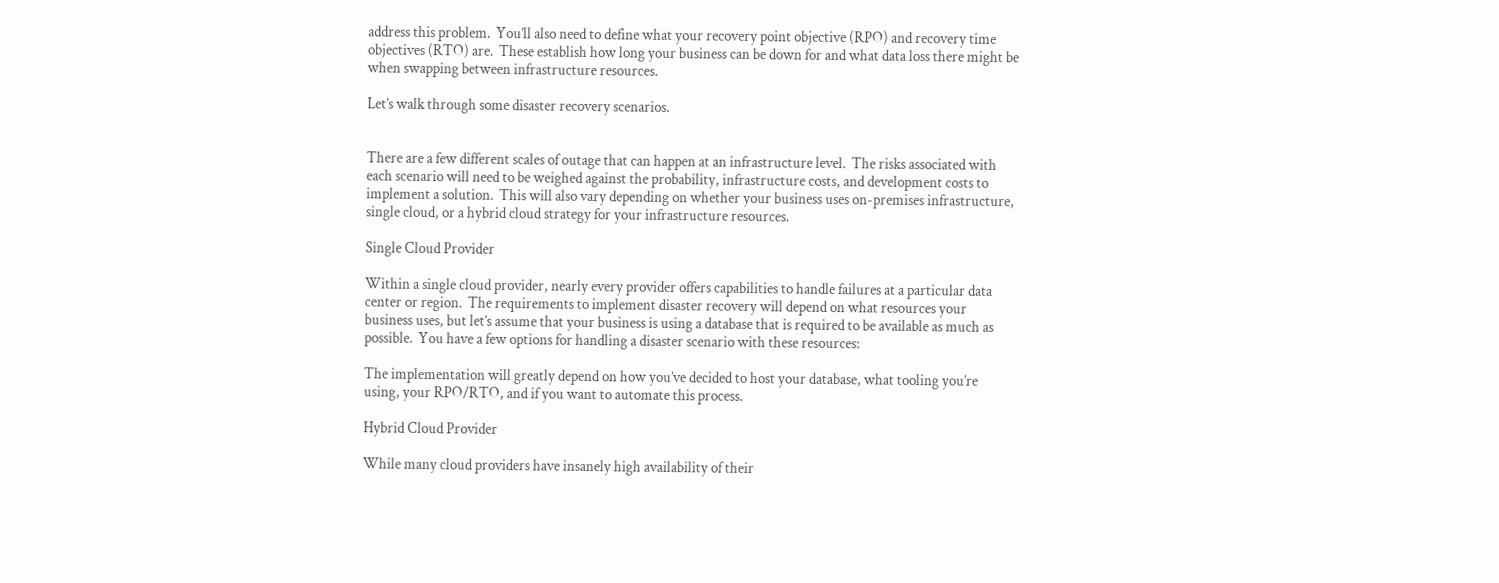address this problem.  You’ll also need to define what your recovery point objective (RPO) and recovery time objectives (RTO) are.  These establish how long your business can be down for and what data loss there might be when swapping between infrastructure resources.

Let’s walk through some disaster recovery scenarios.


There are a few different scales of outage that can happen at an infrastructure level.  The risks associated with each scenario will need to be weighed against the probability, infrastructure costs, and development costs to implement a solution.  This will also vary depending on whether your business uses on-premises infrastructure, single cloud, or a hybrid cloud strategy for your infrastructure resources.

Single Cloud Provider

Within a single cloud provider, nearly every provider offers capabilities to handle failures at a particular data center or region.  The requirements to implement disaster recovery will depend on what resources your business uses, but let’s assume that your business is using a database that is required to be available as much as possible.  You have a few options for handling a disaster scenario with these resources:

The implementation will greatly depend on how you’ve decided to host your database, what tooling you’re using, your RPO/RTO, and if you want to automate this process.

Hybrid Cloud Provider

While many cloud providers have insanely high availability of their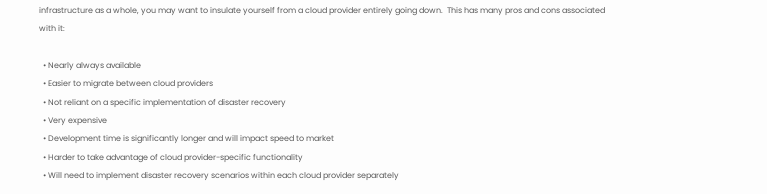infrastructure as a whole, you may want to insulate yourself from a cloud provider entirely going down.  This has many pros and cons associated with it:

  • Nearly always available
  • Easier to migrate between cloud providers
  • Not reliant on a specific implementation of disaster recovery
  • Very expensive
  • Development time is significantly longer and will impact speed to market
  • Harder to take advantage of cloud provider-specific functionality
  • Will need to implement disaster recovery scenarios within each cloud provider separately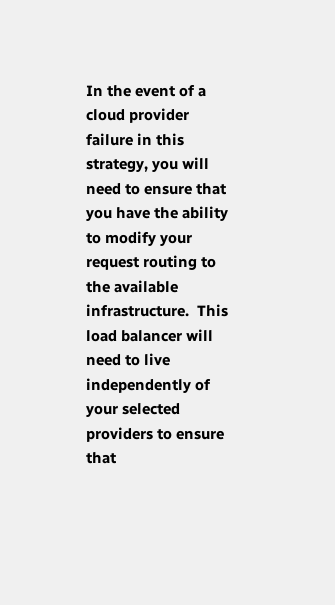In the event of a cloud provider failure in this strategy, you will need to ensure that you have the ability to modify your request routing to the available infrastructure.  This load balancer will need to live independently of your selected providers to ensure that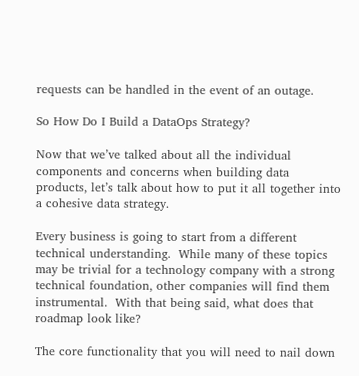requests can be handled in the event of an outage.

So How Do I Build a DataOps Strategy?

Now that we’ve talked about all the individual components and concerns when building data products, let’s talk about how to put it all together into a cohesive data strategy.

Every business is going to start from a different technical understanding.  While many of these topics may be trivial for a technology company with a strong technical foundation, other companies will find them instrumental.  With that being said, what does that roadmap look like?

The core functionality that you will need to nail down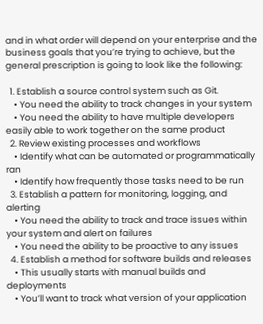and in what order will depend on your enterprise and the business goals that you’re trying to achieve, but the general prescription is going to look like the following:

  1. Establish a source control system such as Git.
    • You need the ability to track changes in your system
    • You need the ability to have multiple developers easily able to work together on the same product
  2. Review existing processes and workflows
    • Identify what can be automated or programmatically ran
    • Identify how frequently those tasks need to be run
  3. Establish a pattern for monitoring, logging, and alerting
    • You need the ability to track and trace issues within your system and alert on failures
    • You need the ability to be proactive to any issues
  4. Establish a method for software builds and releases
    • This usually starts with manual builds and deployments
    • You’ll want to track what version of your application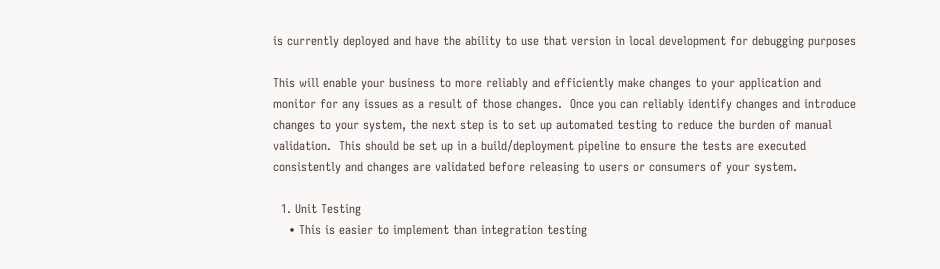is currently deployed and have the ability to use that version in local development for debugging purposes

This will enable your business to more reliably and efficiently make changes to your application and monitor for any issues as a result of those changes.  Once you can reliably identify changes and introduce changes to your system, the next step is to set up automated testing to reduce the burden of manual validation.  This should be set up in a build/deployment pipeline to ensure the tests are executed consistently and changes are validated before releasing to users or consumers of your system.

  1. Unit Testing
    • This is easier to implement than integration testing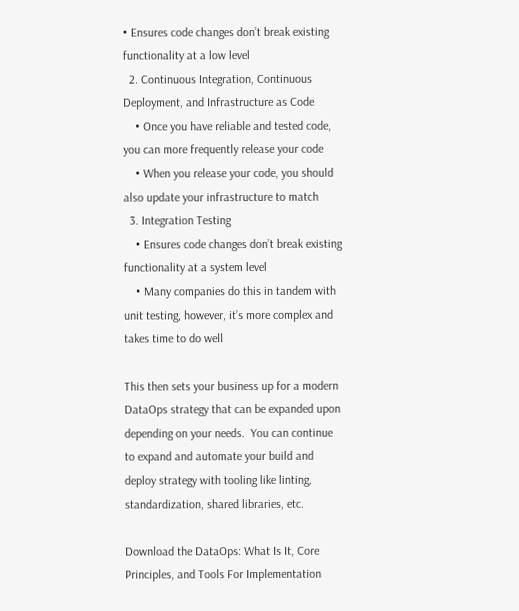• Ensures code changes don’t break existing functionality at a low level
  2. Continuous Integration, Continuous Deployment, and Infrastructure as Code
    • Once you have reliable and tested code, you can more frequently release your code
    • When you release your code, you should also update your infrastructure to match
  3. Integration Testing
    • Ensures code changes don’t break existing functionality at a system level
    • Many companies do this in tandem with unit testing, however, it’s more complex and takes time to do well

This then sets your business up for a modern DataOps strategy that can be expanded upon depending on your needs.  You can continue to expand and automate your build and deploy strategy with tooling like linting, standardization, shared libraries, etc.

Download the DataOps: What Is It, Core Principles, and Tools For Implementation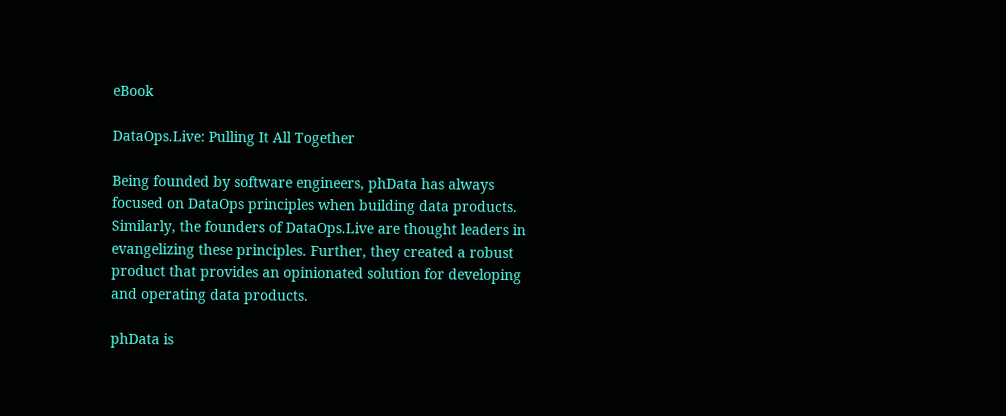eBook

DataOps.Live: Pulling It All Together

Being founded by software engineers, phData has always focused on DataOps principles when building data products. Similarly, the founders of DataOps.Live are thought leaders in evangelizing these principles. Further, they created a robust product that provides an opinionated solution for developing and operating data products.

phData is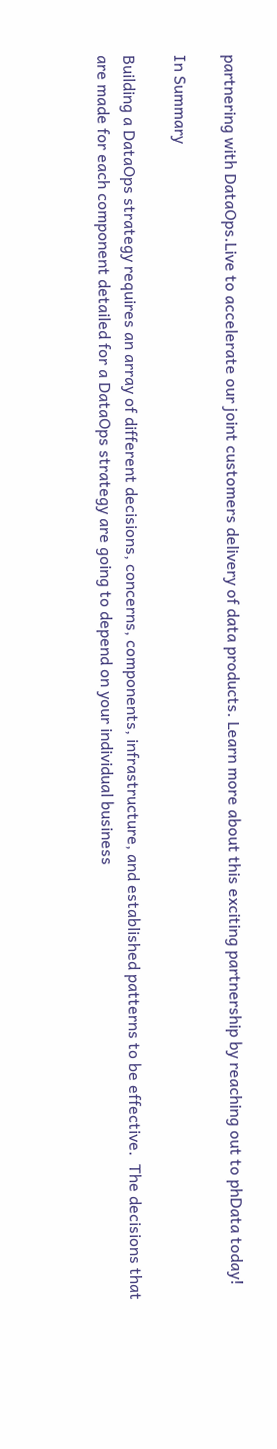partnering with DataOps.Live to accelerate our joint customers delivery of data products. Learn more about this exciting partnership by reaching out to phData today!

In Summary

Building a DataOps strategy requires an array of different decisions, concerns, components, infrastructure, and established patterns to be effective.  The decisions that are made for each component detailed for a DataOps strategy are going to depend on your individual business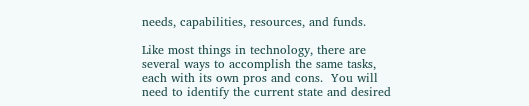needs, capabilities, resources, and funds.

Like most things in technology, there are several ways to accomplish the same tasks, each with its own pros and cons.  You will need to identify the current state and desired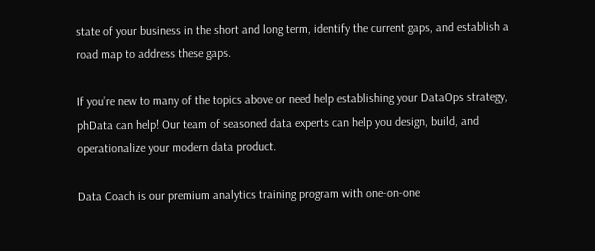state of your business in the short and long term, identify the current gaps, and establish a road map to address these gaps.

If you’re new to many of the topics above or need help establishing your DataOps strategy, phData can help! Our team of seasoned data experts can help you design, build, and operationalize your modern data product.

Data Coach is our premium analytics training program with one-on-one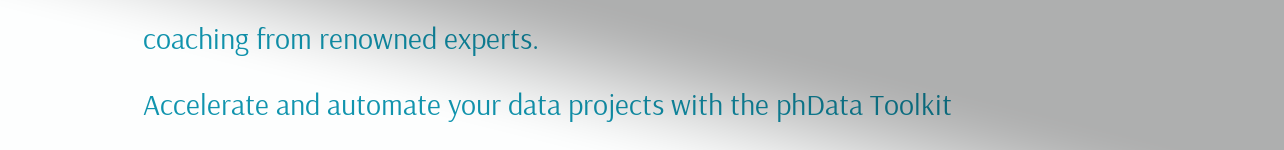coaching from renowned experts.

Accelerate and automate your data projects with the phData Toolkit